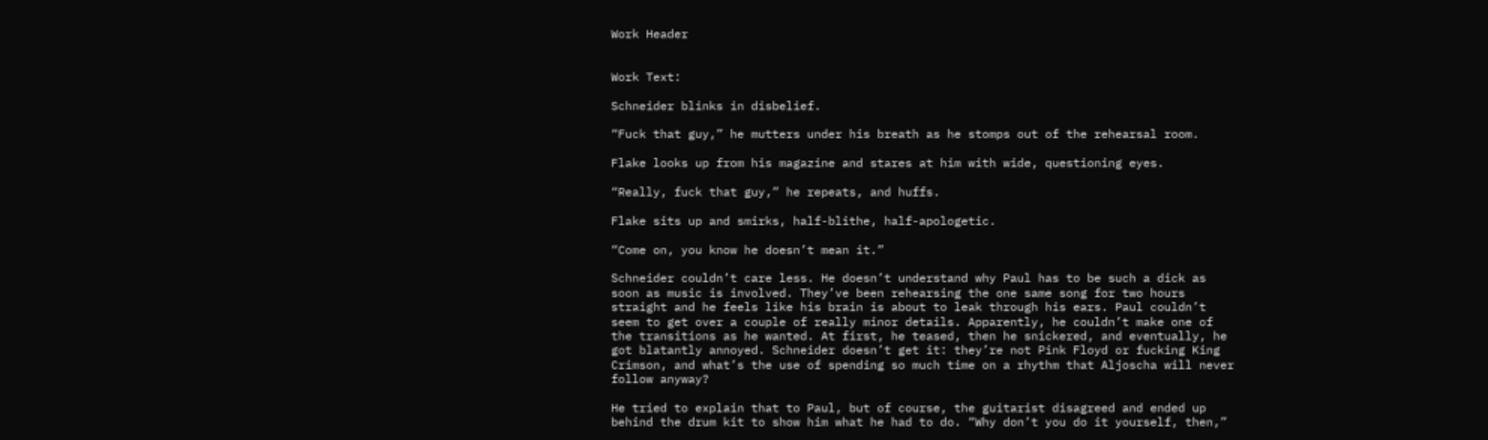Work Header


Work Text:

Schneider blinks in disbelief.

“Fuck that guy,” he mutters under his breath as he stomps out of the rehearsal room.

Flake looks up from his magazine and stares at him with wide, questioning eyes.

“Really, fuck that guy,” he repeats, and huffs.

Flake sits up and smirks, half-blithe, half-apologetic.

“Come on, you know he doesn’t mean it.”

Schneider couldn’t care less. He doesn’t understand why Paul has to be such a dick as soon as music is involved. They’ve been rehearsing the one same song for two hours straight and he feels like his brain is about to leak through his ears. Paul couldn’t seem to get over a couple of really minor details. Apparently, he couldn’t make one of the transitions as he wanted. At first, he teased, then he snickered, and eventually, he got blatantly annoyed. Schneider doesn’t get it: they’re not Pink Floyd or fucking King Crimson, and what’s the use of spending so much time on a rhythm that Aljoscha will never follow anyway?

He tried to explain that to Paul, but of course, the guitarist disagreed and ended up behind the drum kit to show him what he had to do. “Why don’t you do it yourself, then,”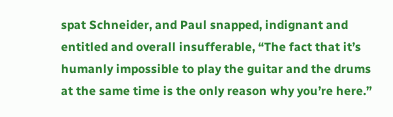spat Schneider, and Paul snapped, indignant and entitled and overall insufferable, “The fact that it’s humanly impossible to play the guitar and the drums at the same time is the only reason why you’re here.”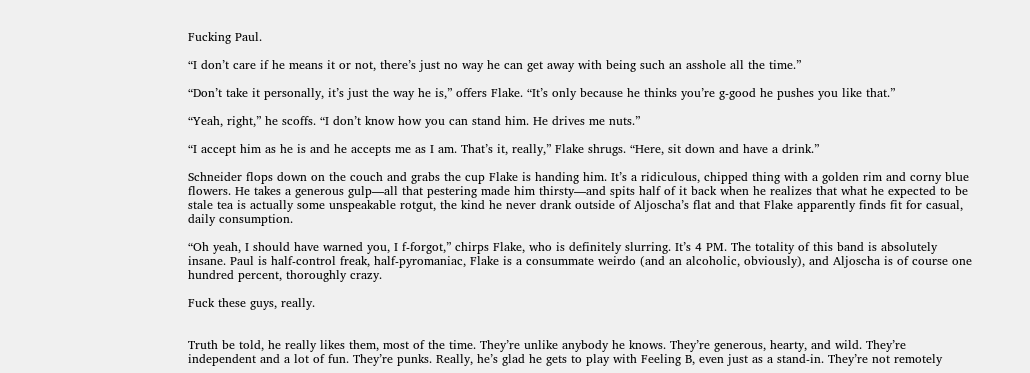Fucking Paul.

“I don’t care if he means it or not, there’s just no way he can get away with being such an asshole all the time.”

“Don’t take it personally, it’s just the way he is,” offers Flake. “It’s only because he thinks you’re g-good he pushes you like that.”

“Yeah, right,” he scoffs. “I don’t know how you can stand him. He drives me nuts.”

“I accept him as he is and he accepts me as I am. That’s it, really,” Flake shrugs. “Here, sit down and have a drink.”

Schneider flops down on the couch and grabs the cup Flake is handing him. It’s a ridiculous, chipped thing with a golden rim and corny blue flowers. He takes a generous gulp—all that pestering made him thirsty—and spits half of it back when he realizes that what he expected to be stale tea is actually some unspeakable rotgut, the kind he never drank outside of Aljoscha’s flat and that Flake apparently finds fit for casual, daily consumption.

“Oh yeah, I should have warned you, I f-forgot,” chirps Flake, who is definitely slurring. It’s 4 PM. The totality of this band is absolutely insane. Paul is half-control freak, half-pyromaniac, Flake is a consummate weirdo (and an alcoholic, obviously), and Aljoscha is of course one hundred percent, thoroughly crazy.

Fuck these guys, really.


Truth be told, he really likes them, most of the time. They’re unlike anybody he knows. They’re generous, hearty, and wild. They’re independent and a lot of fun. They’re punks. Really, he’s glad he gets to play with Feeling B, even just as a stand-in. They’re not remotely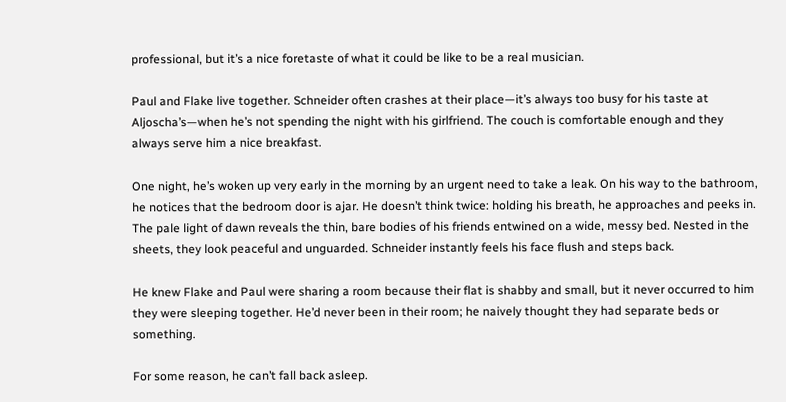professional, but it’s a nice foretaste of what it could be like to be a real musician.

Paul and Flake live together. Schneider often crashes at their place—it’s always too busy for his taste at Aljoscha’s—when he’s not spending the night with his girlfriend. The couch is comfortable enough and they always serve him a nice breakfast.

One night, he’s woken up very early in the morning by an urgent need to take a leak. On his way to the bathroom, he notices that the bedroom door is ajar. He doesn’t think twice: holding his breath, he approaches and peeks in. The pale light of dawn reveals the thin, bare bodies of his friends entwined on a wide, messy bed. Nested in the sheets, they look peaceful and unguarded. Schneider instantly feels his face flush and steps back.

He knew Flake and Paul were sharing a room because their flat is shabby and small, but it never occurred to him they were sleeping together. He’d never been in their room; he naively thought they had separate beds or something.

For some reason, he can’t fall back asleep.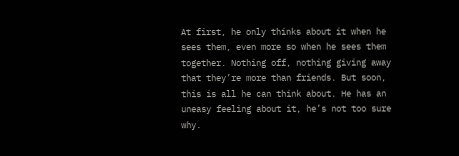At first, he only thinks about it when he sees them, even more so when he sees them together. Nothing off, nothing giving away that they’re more than friends. But soon, this is all he can think about. He has an uneasy feeling about it, he’s not too sure why.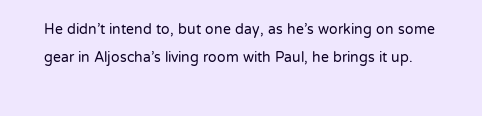He didn’t intend to, but one day, as he’s working on some gear in Aljoscha’s living room with Paul, he brings it up.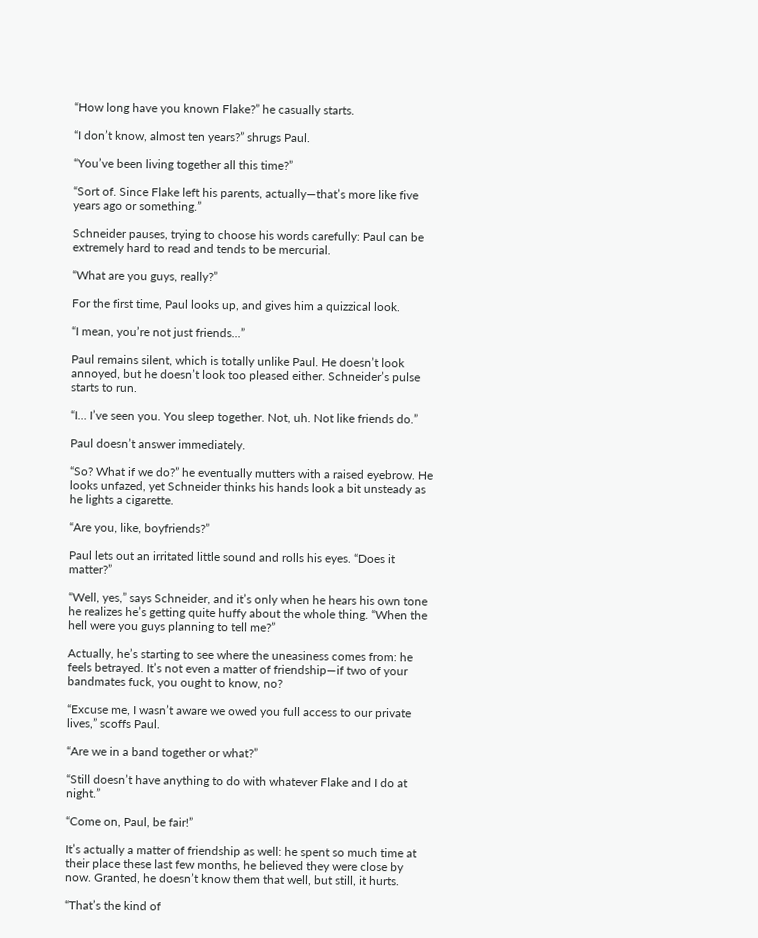“How long have you known Flake?” he casually starts.

“I don’t know, almost ten years?” shrugs Paul.

“You’ve been living together all this time?”

“Sort of. Since Flake left his parents, actually—that’s more like five years ago or something.”

Schneider pauses, trying to choose his words carefully: Paul can be extremely hard to read and tends to be mercurial.

“What are you guys, really?”

For the first time, Paul looks up, and gives him a quizzical look.

“I mean, you’re not just friends...”

Paul remains silent, which is totally unlike Paul. He doesn’t look annoyed, but he doesn’t look too pleased either. Schneider’s pulse starts to run.

“I… I’ve seen you. You sleep together. Not, uh. Not like friends do.”

Paul doesn’t answer immediately.

“So? What if we do?” he eventually mutters with a raised eyebrow. He looks unfazed, yet Schneider thinks his hands look a bit unsteady as he lights a cigarette.

“Are you, like, boyfriends?”

Paul lets out an irritated little sound and rolls his eyes. “Does it matter?”

“Well, yes,” says Schneider, and it’s only when he hears his own tone he realizes he’s getting quite huffy about the whole thing. “When the hell were you guys planning to tell me?”

Actually, he’s starting to see where the uneasiness comes from: he feels betrayed. It’s not even a matter of friendship—if two of your bandmates fuck, you ought to know, no?

“Excuse me, I wasn’t aware we owed you full access to our private lives,” scoffs Paul.

“Are we in a band together or what?”

“Still doesn’t have anything to do with whatever Flake and I do at night.”

“Come on, Paul, be fair!”

It’s actually a matter of friendship as well: he spent so much time at their place these last few months, he believed they were close by now. Granted, he doesn’t know them that well, but still, it hurts.

“That’s the kind of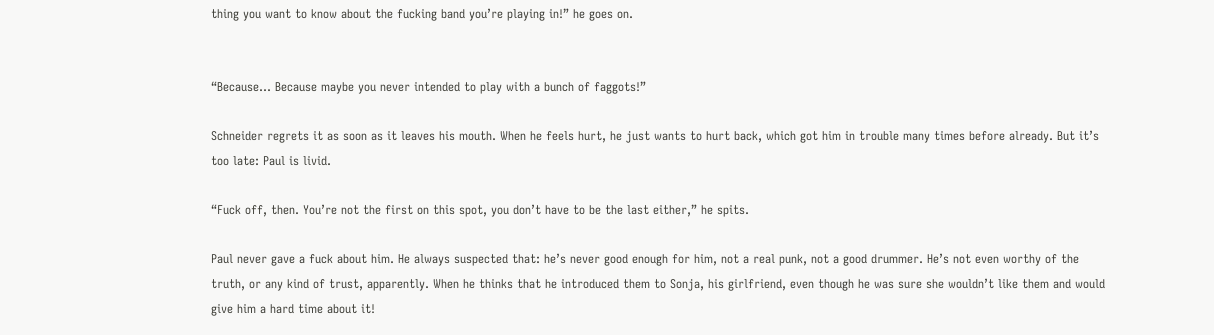thing you want to know about the fucking band you’re playing in!” he goes on.


“Because… Because maybe you never intended to play with a bunch of faggots!”

Schneider regrets it as soon as it leaves his mouth. When he feels hurt, he just wants to hurt back, which got him in trouble many times before already. But it’s too late: Paul is livid.

“Fuck off, then. You’re not the first on this spot, you don’t have to be the last either,” he spits.

Paul never gave a fuck about him. He always suspected that: he’s never good enough for him, not a real punk, not a good drummer. He’s not even worthy of the truth, or any kind of trust, apparently. When he thinks that he introduced them to Sonja, his girlfriend, even though he was sure she wouldn’t like them and would give him a hard time about it!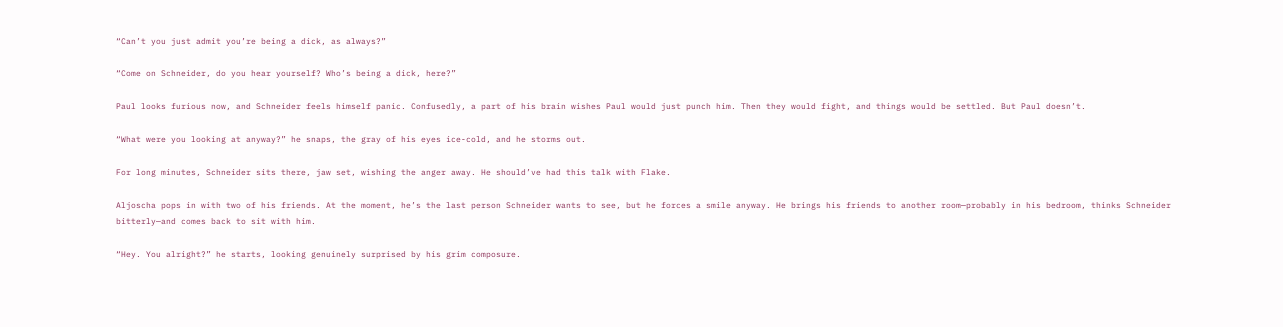“Can’t you just admit you’re being a dick, as always?”

“Come on Schneider, do you hear yourself? Who’s being a dick, here?”

Paul looks furious now, and Schneider feels himself panic. Confusedly, a part of his brain wishes Paul would just punch him. Then they would fight, and things would be settled. But Paul doesn’t.

“What were you looking at anyway?” he snaps, the gray of his eyes ice-cold, and he storms out.

For long minutes, Schneider sits there, jaw set, wishing the anger away. He should’ve had this talk with Flake.

Aljoscha pops in with two of his friends. At the moment, he’s the last person Schneider wants to see, but he forces a smile anyway. He brings his friends to another room—probably in his bedroom, thinks Schneider bitterly—and comes back to sit with him.

“Hey. You alright?” he starts, looking genuinely surprised by his grim composure.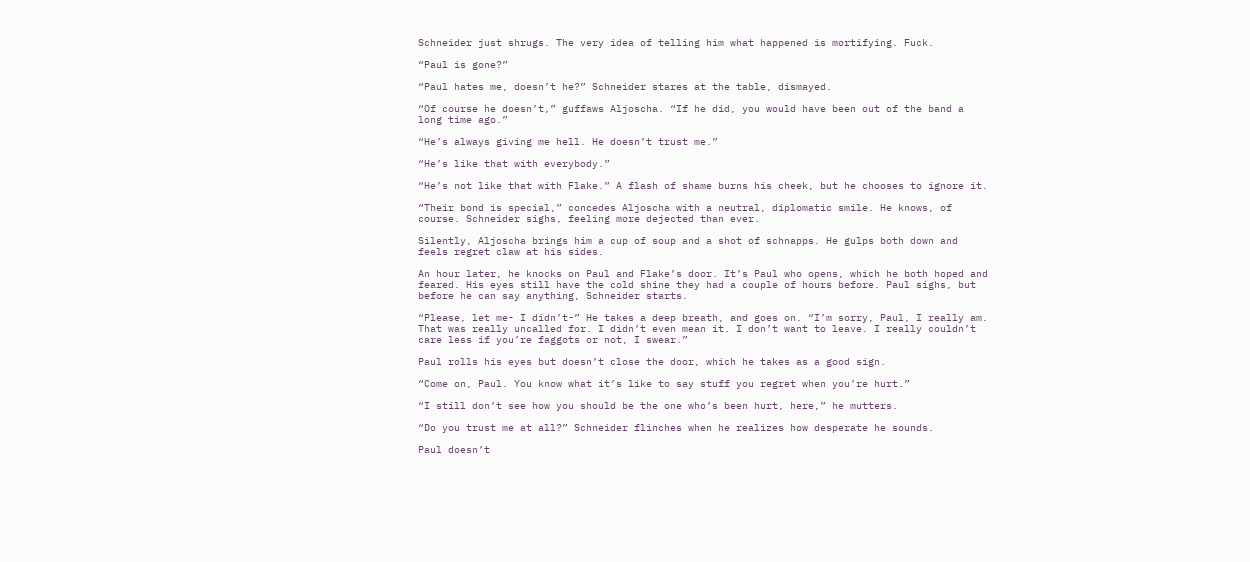Schneider just shrugs. The very idea of telling him what happened is mortifying. Fuck.

“Paul is gone?”

“Paul hates me, doesn’t he?” Schneider stares at the table, dismayed.

“Of course he doesn’t,” guffaws Aljoscha. “If he did, you would have been out of the band a long time ago.”

“He’s always giving me hell. He doesn’t trust me.”

“He’s like that with everybody.”

“He’s not like that with Flake.” A flash of shame burns his cheek, but he chooses to ignore it.

“Their bond is special,” concedes Aljoscha with a neutral, diplomatic smile. He knows, of course. Schneider sighs, feeling more dejected than ever.

Silently, Aljoscha brings him a cup of soup and a shot of schnapps. He gulps both down and feels regret claw at his sides.

An hour later, he knocks on Paul and Flake’s door. It’s Paul who opens, which he both hoped and feared. His eyes still have the cold shine they had a couple of hours before. Paul sighs, but before he can say anything, Schneider starts.

“Please, let me- I didn’t-” He takes a deep breath, and goes on. “I’m sorry, Paul, I really am. That was really uncalled for. I didn’t even mean it. I don’t want to leave. I really couldn’t care less if you’re faggots or not, I swear.”

Paul rolls his eyes but doesn’t close the door, which he takes as a good sign.

“Come on, Paul. You know what it’s like to say stuff you regret when you’re hurt.”

“I still don’t see how you should be the one who’s been hurt, here,” he mutters.

“Do you trust me at all?” Schneider flinches when he realizes how desperate he sounds.

Paul doesn’t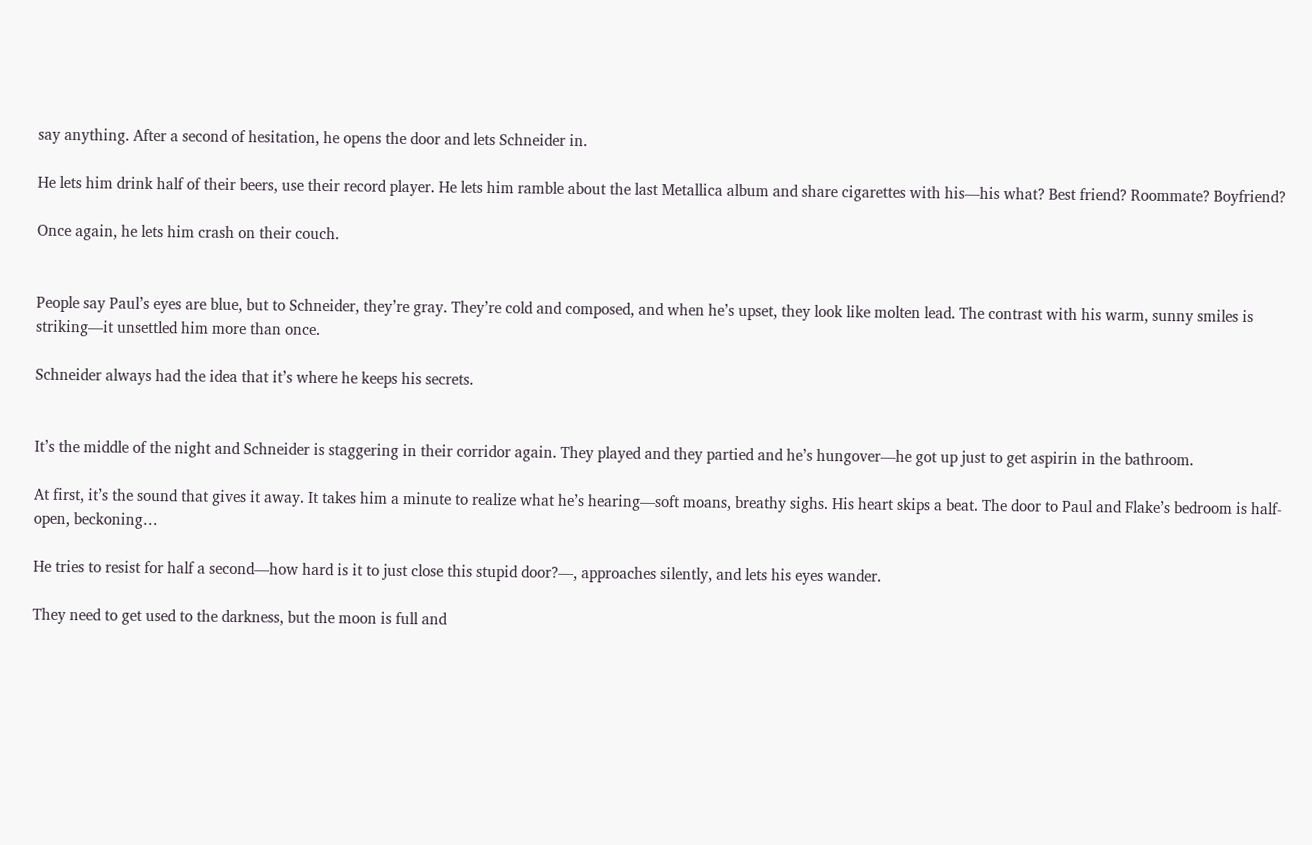say anything. After a second of hesitation, he opens the door and lets Schneider in.

He lets him drink half of their beers, use their record player. He lets him ramble about the last Metallica album and share cigarettes with his—his what? Best friend? Roommate? Boyfriend?

Once again, he lets him crash on their couch.


People say Paul’s eyes are blue, but to Schneider, they’re gray. They’re cold and composed, and when he’s upset, they look like molten lead. The contrast with his warm, sunny smiles is striking—it unsettled him more than once.

Schneider always had the idea that it’s where he keeps his secrets.


It’s the middle of the night and Schneider is staggering in their corridor again. They played and they partied and he’s hungover—he got up just to get aspirin in the bathroom.

At first, it’s the sound that gives it away. It takes him a minute to realize what he’s hearing—soft moans, breathy sighs. His heart skips a beat. The door to Paul and Flake’s bedroom is half-open, beckoning…

He tries to resist for half a second—how hard is it to just close this stupid door?—, approaches silently, and lets his eyes wander.

They need to get used to the darkness, but the moon is full and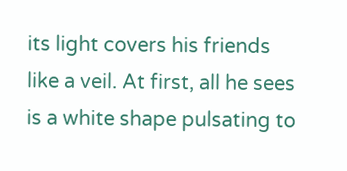its light covers his friends like a veil. At first, all he sees is a white shape pulsating to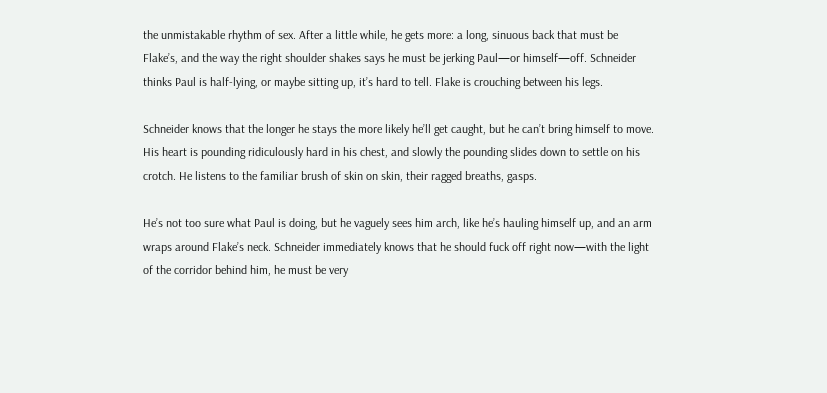the unmistakable rhythm of sex. After a little while, he gets more: a long, sinuous back that must be Flake’s, and the way the right shoulder shakes says he must be jerking Paul—or himself—off. Schneider thinks Paul is half-lying, or maybe sitting up, it’s hard to tell. Flake is crouching between his legs.

Schneider knows that the longer he stays the more likely he’ll get caught, but he can’t bring himself to move. His heart is pounding ridiculously hard in his chest, and slowly the pounding slides down to settle on his crotch. He listens to the familiar brush of skin on skin, their ragged breaths, gasps.

He’s not too sure what Paul is doing, but he vaguely sees him arch, like he’s hauling himself up, and an arm wraps around Flake’s neck. Schneider immediately knows that he should fuck off right now—with the light of the corridor behind him, he must be very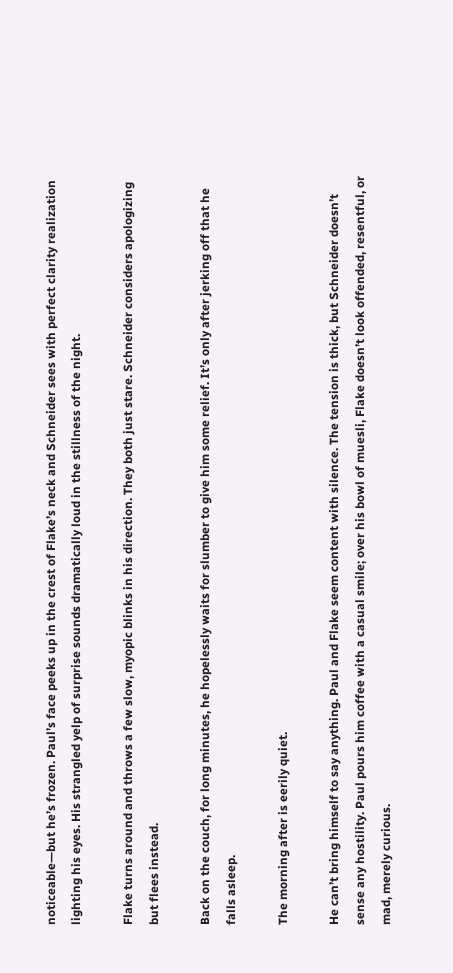noticeable—but he’s frozen. Paul’s face peeks up in the crest of Flake’s neck and Schneider sees with perfect clarity realization lighting his eyes. His strangled yelp of surprise sounds dramatically loud in the stillness of the night.

Flake turns around and throws a few slow, myopic blinks in his direction. They both just stare. Schneider considers apologizing but flees instead.

Back on the couch, for long minutes, he hopelessly waits for slumber to give him some relief. It’s only after jerking off that he falls asleep.

The morning after is eerily quiet.

He can’t bring himself to say anything. Paul and Flake seem content with silence. The tension is thick, but Schneider doesn’t sense any hostility. Paul pours him coffee with a casual smile; over his bowl of muesli, Flake doesn’t look offended, resentful, or mad, merely curious.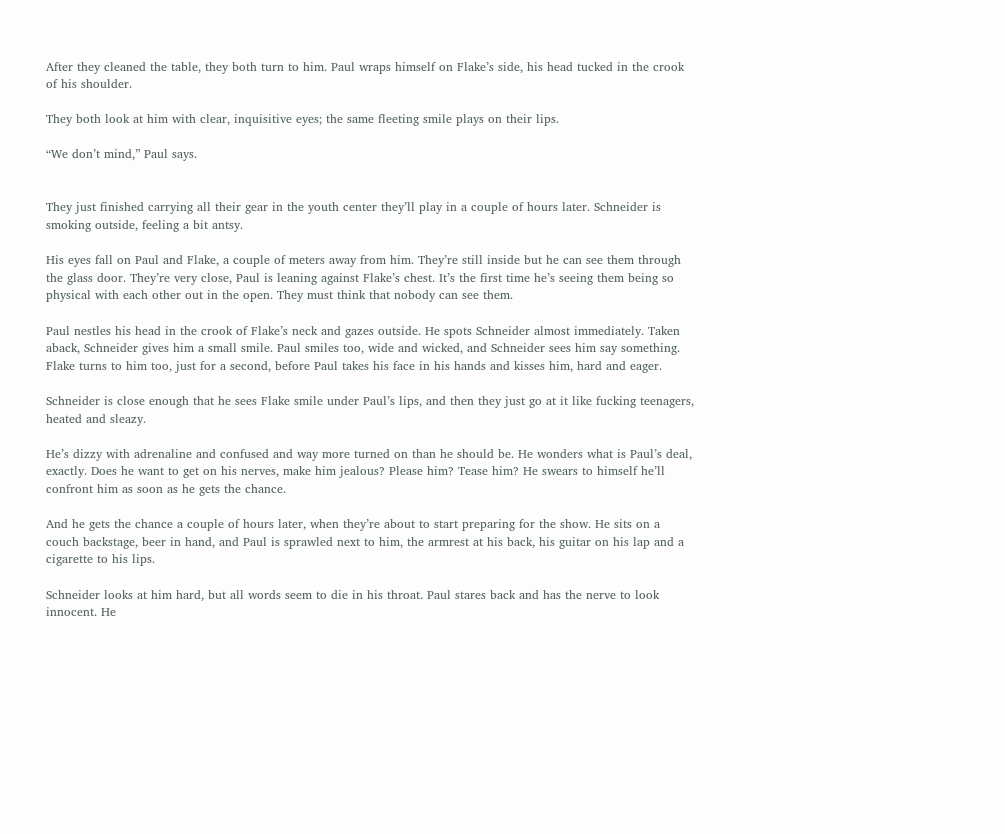After they cleaned the table, they both turn to him. Paul wraps himself on Flake’s side, his head tucked in the crook of his shoulder.

They both look at him with clear, inquisitive eyes; the same fleeting smile plays on their lips.

“We don’t mind,” Paul says.


They just finished carrying all their gear in the youth center they’ll play in a couple of hours later. Schneider is smoking outside, feeling a bit antsy.

His eyes fall on Paul and Flake, a couple of meters away from him. They’re still inside but he can see them through the glass door. They’re very close, Paul is leaning against Flake’s chest. It’s the first time he’s seeing them being so physical with each other out in the open. They must think that nobody can see them.

Paul nestles his head in the crook of Flake’s neck and gazes outside. He spots Schneider almost immediately. Taken aback, Schneider gives him a small smile. Paul smiles too, wide and wicked, and Schneider sees him say something. Flake turns to him too, just for a second, before Paul takes his face in his hands and kisses him, hard and eager.

Schneider is close enough that he sees Flake smile under Paul’s lips, and then they just go at it like fucking teenagers, heated and sleazy.

He’s dizzy with adrenaline and confused and way more turned on than he should be. He wonders what is Paul’s deal, exactly. Does he want to get on his nerves, make him jealous? Please him? Tease him? He swears to himself he’ll confront him as soon as he gets the chance.

And he gets the chance a couple of hours later, when they’re about to start preparing for the show. He sits on a couch backstage, beer in hand, and Paul is sprawled next to him, the armrest at his back, his guitar on his lap and a cigarette to his lips.

Schneider looks at him hard, but all words seem to die in his throat. Paul stares back and has the nerve to look innocent. He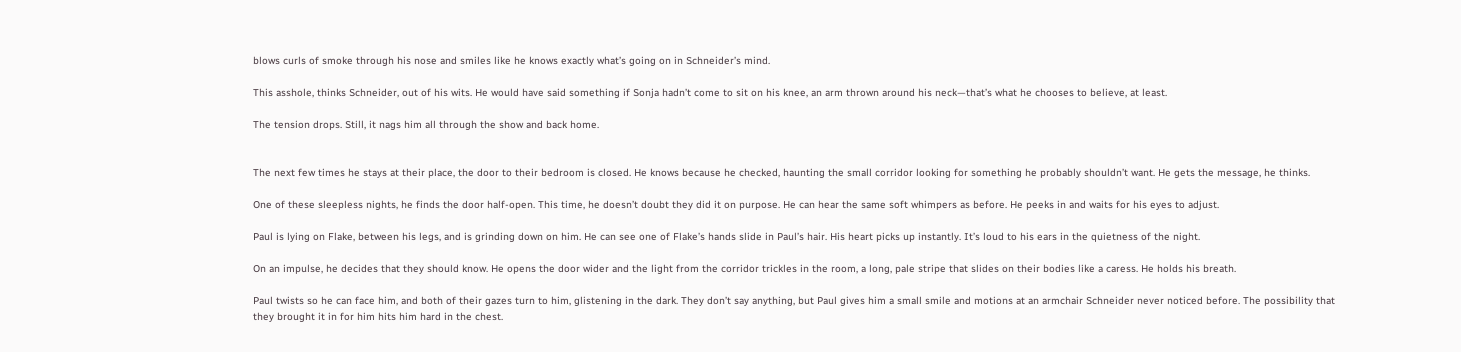blows curls of smoke through his nose and smiles like he knows exactly what’s going on in Schneider’s mind.

This asshole, thinks Schneider, out of his wits. He would have said something if Sonja hadn’t come to sit on his knee, an arm thrown around his neck—that’s what he chooses to believe, at least.

The tension drops. Still, it nags him all through the show and back home.


The next few times he stays at their place, the door to their bedroom is closed. He knows because he checked, haunting the small corridor looking for something he probably shouldn’t want. He gets the message, he thinks.

One of these sleepless nights, he finds the door half-open. This time, he doesn’t doubt they did it on purpose. He can hear the same soft whimpers as before. He peeks in and waits for his eyes to adjust.

Paul is lying on Flake, between his legs, and is grinding down on him. He can see one of Flake’s hands slide in Paul’s hair. His heart picks up instantly. It’s loud to his ears in the quietness of the night.

On an impulse, he decides that they should know. He opens the door wider and the light from the corridor trickles in the room, a long, pale stripe that slides on their bodies like a caress. He holds his breath.

Paul twists so he can face him, and both of their gazes turn to him, glistening in the dark. They don’t say anything, but Paul gives him a small smile and motions at an armchair Schneider never noticed before. The possibility that they brought it in for him hits him hard in the chest.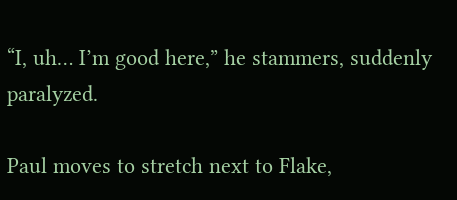“I, uh… I’m good here,” he stammers, suddenly paralyzed.

Paul moves to stretch next to Flake,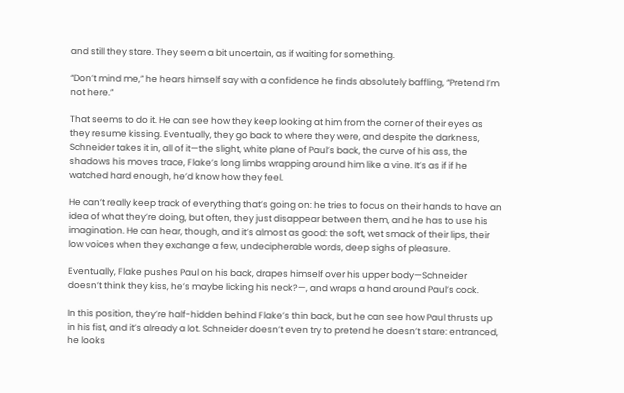and still they stare. They seem a bit uncertain, as if waiting for something.

“Don’t mind me,” he hears himself say with a confidence he finds absolutely baffling, “Pretend I’m not here.”

That seems to do it. He can see how they keep looking at him from the corner of their eyes as they resume kissing. Eventually, they go back to where they were, and despite the darkness, Schneider takes it in, all of it—the slight, white plane of Paul’s back, the curve of his ass, the shadows his moves trace, Flake’s long limbs wrapping around him like a vine. It’s as if if he watched hard enough, he’d know how they feel.

He can’t really keep track of everything that’s going on: he tries to focus on their hands to have an idea of what they’re doing, but often, they just disappear between them, and he has to use his imagination. He can hear, though, and it’s almost as good: the soft, wet smack of their lips, their low voices when they exchange a few, undecipherable words, deep sighs of pleasure.

Eventually, Flake pushes Paul on his back, drapes himself over his upper body—Schneider doesn’t think they kiss, he’s maybe licking his neck?—, and wraps a hand around Paul’s cock.

In this position, they’re half-hidden behind Flake’s thin back, but he can see how Paul thrusts up in his fist, and it’s already a lot. Schneider doesn’t even try to pretend he doesn’t stare: entranced, he looks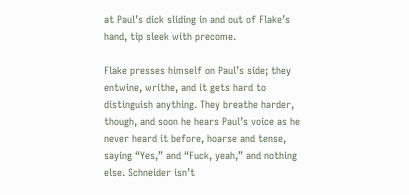at Paul’s dick sliding in and out of Flake’s hand, tip sleek with precome.

Flake presses himself on Paul’s side; they entwine, writhe, and it gets hard to distinguish anything. They breathe harder, though, and soon he hears Paul’s voice as he never heard it before, hoarse and tense, saying “Yes,” and “Fuck, yeah,” and nothing else. Schneider isn’t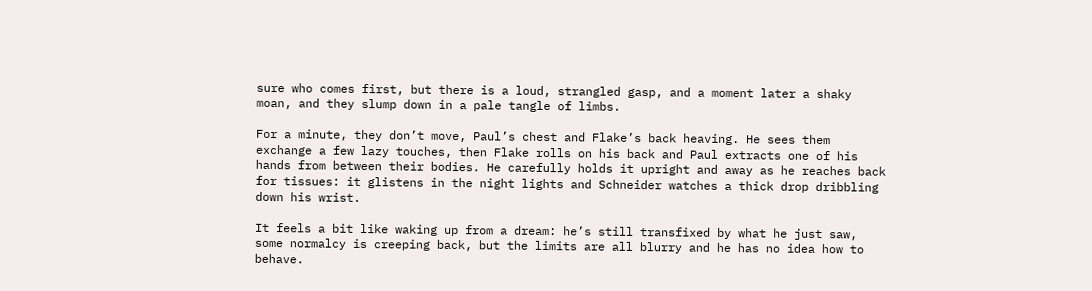sure who comes first, but there is a loud, strangled gasp, and a moment later a shaky moan, and they slump down in a pale tangle of limbs.

For a minute, they don’t move, Paul’s chest and Flake’s back heaving. He sees them exchange a few lazy touches, then Flake rolls on his back and Paul extracts one of his hands from between their bodies. He carefully holds it upright and away as he reaches back for tissues: it glistens in the night lights and Schneider watches a thick drop dribbling down his wrist.

It feels a bit like waking up from a dream: he’s still transfixed by what he just saw, some normalcy is creeping back, but the limits are all blurry and he has no idea how to behave.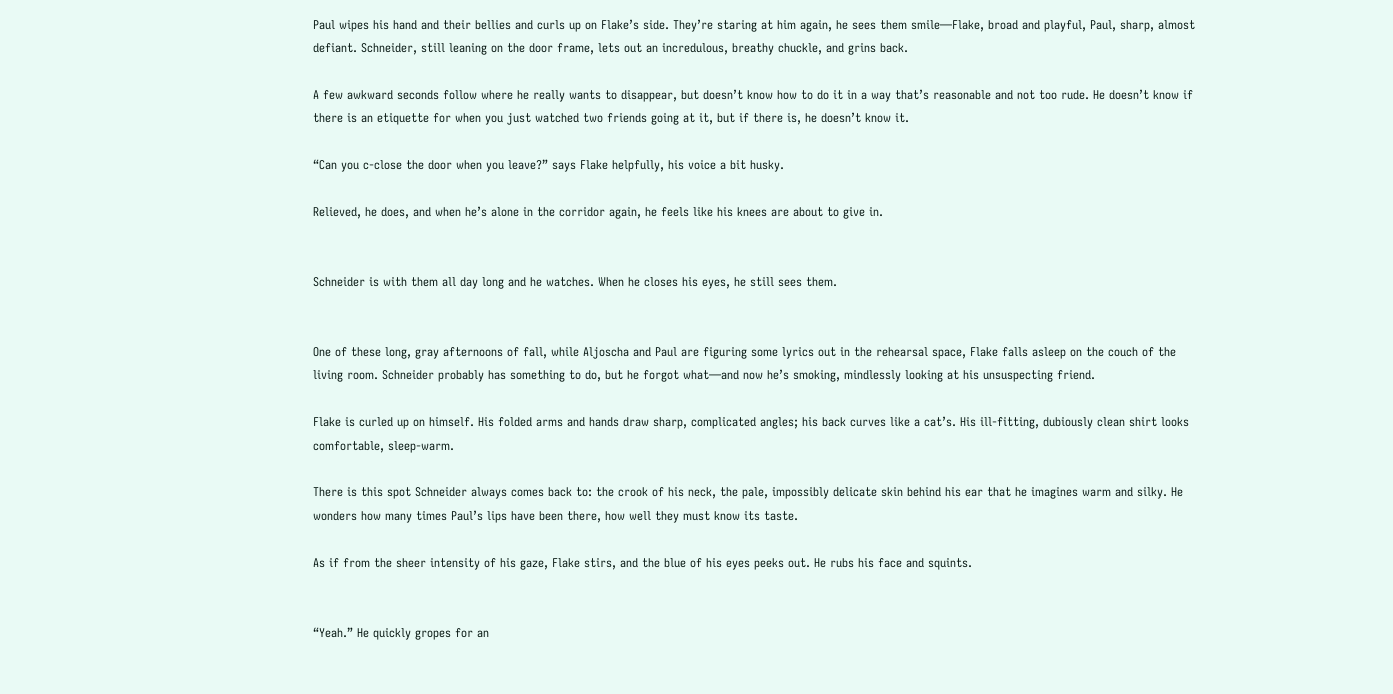Paul wipes his hand and their bellies and curls up on Flake’s side. They’re staring at him again, he sees them smile—Flake, broad and playful, Paul, sharp, almost defiant. Schneider, still leaning on the door frame, lets out an incredulous, breathy chuckle, and grins back.

A few awkward seconds follow where he really wants to disappear, but doesn’t know how to do it in a way that’s reasonable and not too rude. He doesn’t know if there is an etiquette for when you just watched two friends going at it, but if there is, he doesn’t know it.

“Can you c-close the door when you leave?” says Flake helpfully, his voice a bit husky.

Relieved, he does, and when he’s alone in the corridor again, he feels like his knees are about to give in.


Schneider is with them all day long and he watches. When he closes his eyes, he still sees them.


One of these long, gray afternoons of fall, while Aljoscha and Paul are figuring some lyrics out in the rehearsal space, Flake falls asleep on the couch of the living room. Schneider probably has something to do, but he forgot what—and now he’s smoking, mindlessly looking at his unsuspecting friend.

Flake is curled up on himself. His folded arms and hands draw sharp, complicated angles; his back curves like a cat’s. His ill-fitting, dubiously clean shirt looks comfortable, sleep-warm.

There is this spot Schneider always comes back to: the crook of his neck, the pale, impossibly delicate skin behind his ear that he imagines warm and silky. He wonders how many times Paul’s lips have been there, how well they must know its taste.

As if from the sheer intensity of his gaze, Flake stirs, and the blue of his eyes peeks out. He rubs his face and squints.


“Yeah.” He quickly gropes for an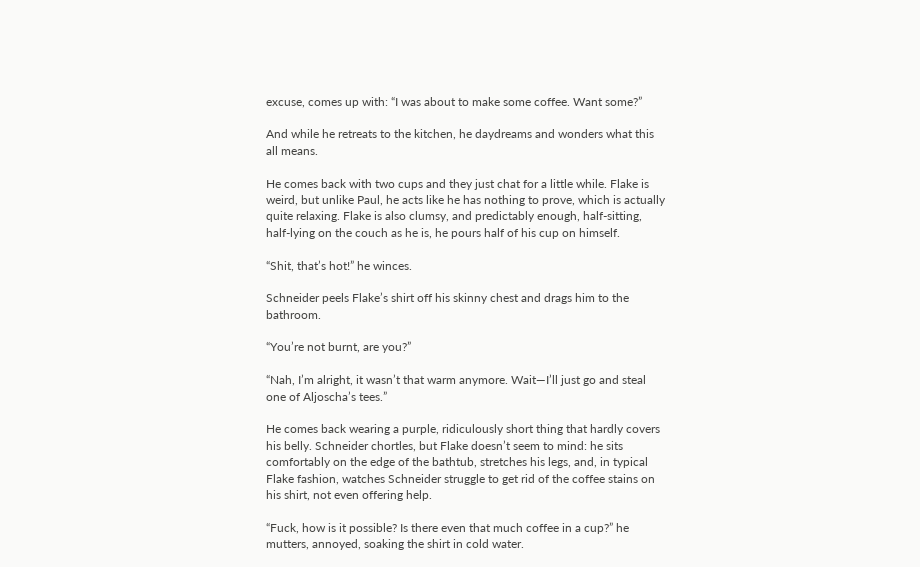excuse, comes up with: “I was about to make some coffee. Want some?”

And while he retreats to the kitchen, he daydreams and wonders what this all means.

He comes back with two cups and they just chat for a little while. Flake is weird, but unlike Paul, he acts like he has nothing to prove, which is actually quite relaxing. Flake is also clumsy, and predictably enough, half-sitting, half-lying on the couch as he is, he pours half of his cup on himself.

“Shit, that’s hot!” he winces.

Schneider peels Flake’s shirt off his skinny chest and drags him to the bathroom.

“You’re not burnt, are you?”

“Nah, I’m alright, it wasn’t that warm anymore. Wait—I’ll just go and steal one of Aljoscha’s tees.”

He comes back wearing a purple, ridiculously short thing that hardly covers his belly. Schneider chortles, but Flake doesn’t seem to mind: he sits comfortably on the edge of the bathtub, stretches his legs, and, in typical Flake fashion, watches Schneider struggle to get rid of the coffee stains on his shirt, not even offering help.

“Fuck, how is it possible? Is there even that much coffee in a cup?” he mutters, annoyed, soaking the shirt in cold water.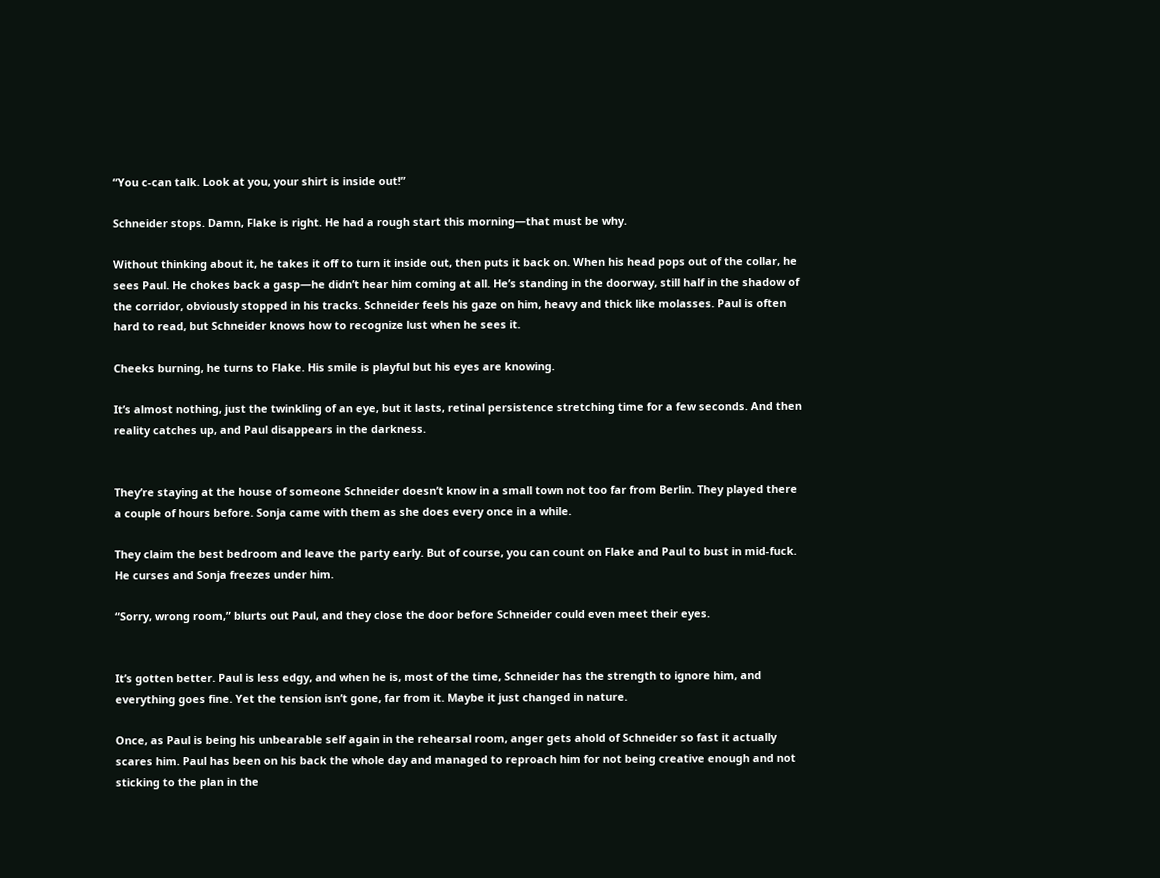“You c-can talk. Look at you, your shirt is inside out!”

Schneider stops. Damn, Flake is right. He had a rough start this morning—that must be why.

Without thinking about it, he takes it off to turn it inside out, then puts it back on. When his head pops out of the collar, he sees Paul. He chokes back a gasp—he didn’t hear him coming at all. He’s standing in the doorway, still half in the shadow of the corridor, obviously stopped in his tracks. Schneider feels his gaze on him, heavy and thick like molasses. Paul is often hard to read, but Schneider knows how to recognize lust when he sees it.

Cheeks burning, he turns to Flake. His smile is playful but his eyes are knowing.

It’s almost nothing, just the twinkling of an eye, but it lasts, retinal persistence stretching time for a few seconds. And then reality catches up, and Paul disappears in the darkness.


They’re staying at the house of someone Schneider doesn’t know in a small town not too far from Berlin. They played there a couple of hours before. Sonja came with them as she does every once in a while.

They claim the best bedroom and leave the party early. But of course, you can count on Flake and Paul to bust in mid-fuck. He curses and Sonja freezes under him.

“Sorry, wrong room,” blurts out Paul, and they close the door before Schneider could even meet their eyes.


It’s gotten better. Paul is less edgy, and when he is, most of the time, Schneider has the strength to ignore him, and everything goes fine. Yet the tension isn’t gone, far from it. Maybe it just changed in nature.

Once, as Paul is being his unbearable self again in the rehearsal room, anger gets ahold of Schneider so fast it actually scares him. Paul has been on his back the whole day and managed to reproach him for not being creative enough and not sticking to the plan in the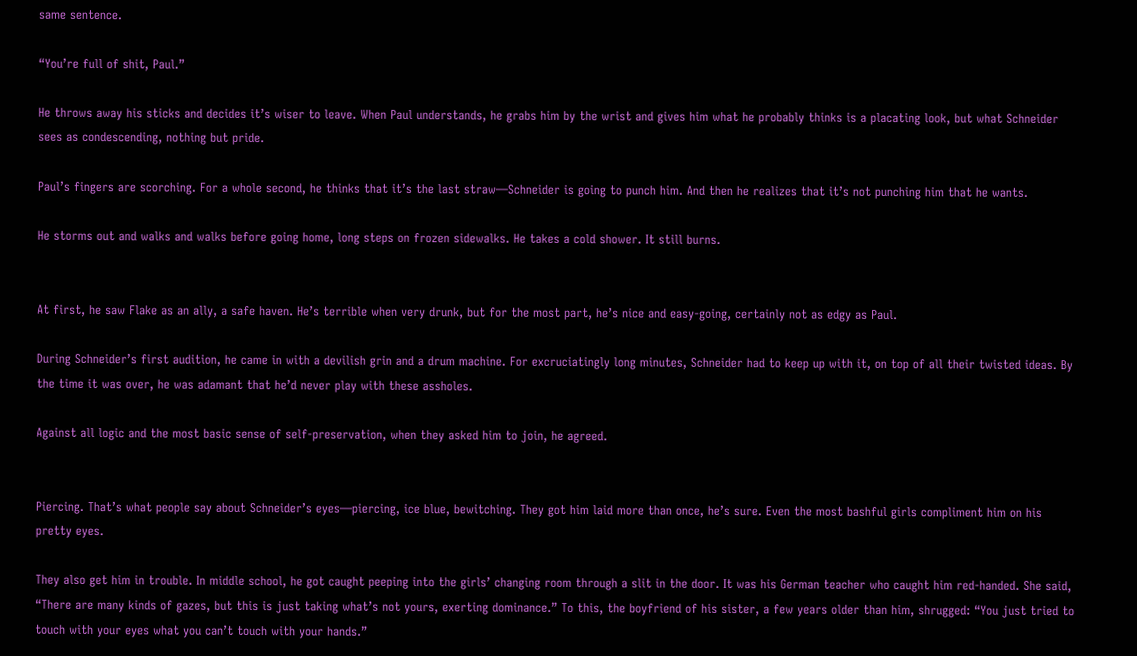same sentence.

“You’re full of shit, Paul.”

He throws away his sticks and decides it’s wiser to leave. When Paul understands, he grabs him by the wrist and gives him what he probably thinks is a placating look, but what Schneider sees as condescending, nothing but pride.

Paul’s fingers are scorching. For a whole second, he thinks that it’s the last straw—Schneider is going to punch him. And then he realizes that it’s not punching him that he wants.

He storms out and walks and walks before going home, long steps on frozen sidewalks. He takes a cold shower. It still burns.


At first, he saw Flake as an ally, a safe haven. He’s terrible when very drunk, but for the most part, he’s nice and easy-going, certainly not as edgy as Paul.

During Schneider’s first audition, he came in with a devilish grin and a drum machine. For excruciatingly long minutes, Schneider had to keep up with it, on top of all their twisted ideas. By the time it was over, he was adamant that he’d never play with these assholes.

Against all logic and the most basic sense of self-preservation, when they asked him to join, he agreed.


Piercing. That’s what people say about Schneider’s eyes—piercing, ice blue, bewitching. They got him laid more than once, he’s sure. Even the most bashful girls compliment him on his pretty eyes.

They also get him in trouble. In middle school, he got caught peeping into the girls’ changing room through a slit in the door. It was his German teacher who caught him red-handed. She said, “There are many kinds of gazes, but this is just taking what’s not yours, exerting dominance.” To this, the boyfriend of his sister, a few years older than him, shrugged: “You just tried to touch with your eyes what you can’t touch with your hands.”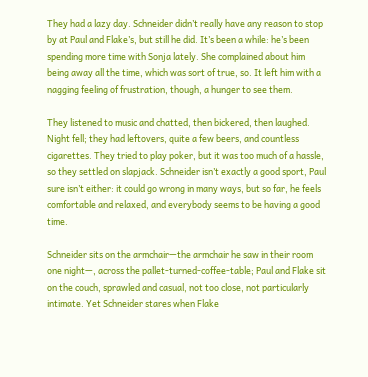They had a lazy day. Schneider didn’t really have any reason to stop by at Paul and Flake’s, but still he did. It’s been a while: he’s been spending more time with Sonja lately. She complained about him being away all the time, which was sort of true, so. It left him with a nagging feeling of frustration, though, a hunger to see them.

They listened to music and chatted, then bickered, then laughed. Night fell; they had leftovers, quite a few beers, and countless cigarettes. They tried to play poker, but it was too much of a hassle, so they settled on slapjack. Schneider isn’t exactly a good sport, Paul sure isn’t either: it could go wrong in many ways, but so far, he feels comfortable and relaxed, and everybody seems to be having a good time.

Schneider sits on the armchair—the armchair he saw in their room one night—, across the pallet-turned-coffee-table; Paul and Flake sit on the couch, sprawled and casual, not too close, not particularly intimate. Yet Schneider stares when Flake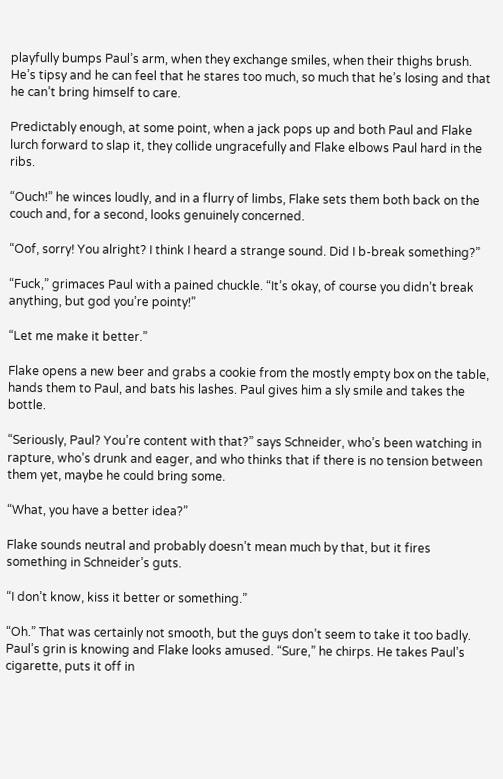playfully bumps Paul’s arm, when they exchange smiles, when their thighs brush. He’s tipsy and he can feel that he stares too much, so much that he’s losing and that he can’t bring himself to care.

Predictably enough, at some point, when a jack pops up and both Paul and Flake lurch forward to slap it, they collide ungracefully and Flake elbows Paul hard in the ribs.

“Ouch!” he winces loudly, and in a flurry of limbs, Flake sets them both back on the couch and, for a second, looks genuinely concerned.

“Oof, sorry! You alright? I think I heard a strange sound. Did I b-break something?”

“Fuck,” grimaces Paul with a pained chuckle. “It’s okay, of course you didn’t break anything, but god you’re pointy!”

“Let me make it better.”

Flake opens a new beer and grabs a cookie from the mostly empty box on the table, hands them to Paul, and bats his lashes. Paul gives him a sly smile and takes the bottle.

“Seriously, Paul? You’re content with that?” says Schneider, who’s been watching in rapture, who’s drunk and eager, and who thinks that if there is no tension between them yet, maybe he could bring some.

“What, you have a better idea?”

Flake sounds neutral and probably doesn’t mean much by that, but it fires something in Schneider’s guts.

“I don’t know, kiss it better or something.”

“Oh.” That was certainly not smooth, but the guys don’t seem to take it too badly. Paul’s grin is knowing and Flake looks amused. “Sure,” he chirps. He takes Paul’s cigarette, puts it off in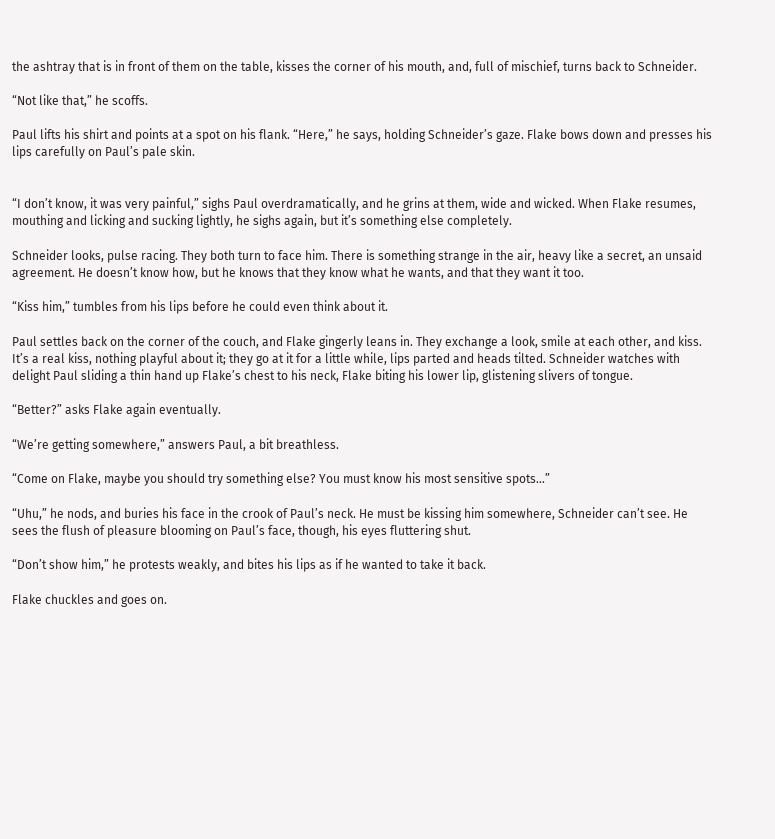the ashtray that is in front of them on the table, kisses the corner of his mouth, and, full of mischief, turns back to Schneider.

“Not like that,” he scoffs.

Paul lifts his shirt and points at a spot on his flank. “Here,” he says, holding Schneider’s gaze. Flake bows down and presses his lips carefully on Paul’s pale skin.


“I don’t know, it was very painful,” sighs Paul overdramatically, and he grins at them, wide and wicked. When Flake resumes, mouthing and licking and sucking lightly, he sighs again, but it’s something else completely.

Schneider looks, pulse racing. They both turn to face him. There is something strange in the air, heavy like a secret, an unsaid agreement. He doesn’t know how, but he knows that they know what he wants, and that they want it too.

“Kiss him,” tumbles from his lips before he could even think about it.

Paul settles back on the corner of the couch, and Flake gingerly leans in. They exchange a look, smile at each other, and kiss. It’s a real kiss, nothing playful about it; they go at it for a little while, lips parted and heads tilted. Schneider watches with delight Paul sliding a thin hand up Flake’s chest to his neck, Flake biting his lower lip, glistening slivers of tongue.

“Better?” asks Flake again eventually.

“We’re getting somewhere,” answers Paul, a bit breathless.

“Come on Flake, maybe you should try something else? You must know his most sensitive spots…”

“Uhu,” he nods, and buries his face in the crook of Paul’s neck. He must be kissing him somewhere, Schneider can’t see. He sees the flush of pleasure blooming on Paul’s face, though, his eyes fluttering shut.

“Don’t show him,” he protests weakly, and bites his lips as if he wanted to take it back.

Flake chuckles and goes on.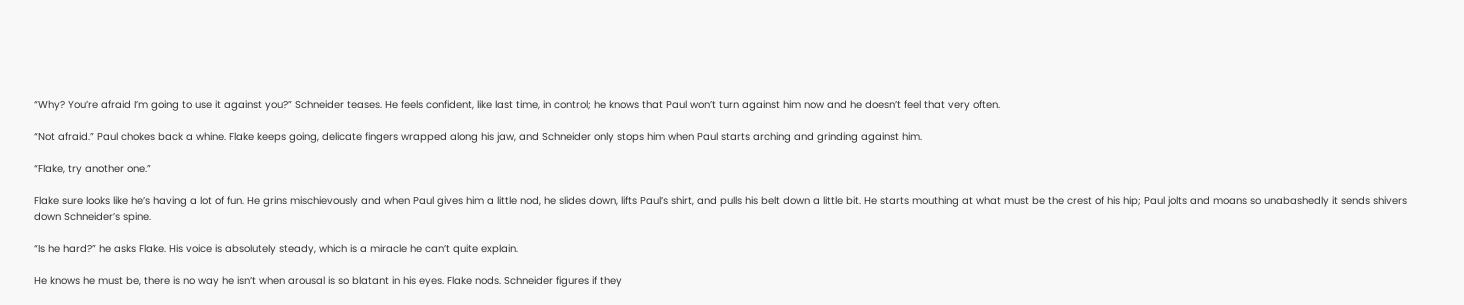“Why? You’re afraid I’m going to use it against you?” Schneider teases. He feels confident, like last time, in control; he knows that Paul won’t turn against him now and he doesn’t feel that very often.

“Not afraid.” Paul chokes back a whine. Flake keeps going, delicate fingers wrapped along his jaw, and Schneider only stops him when Paul starts arching and grinding against him.

“Flake, try another one.”

Flake sure looks like he’s having a lot of fun. He grins mischievously and when Paul gives him a little nod, he slides down, lifts Paul’s shirt, and pulls his belt down a little bit. He starts mouthing at what must be the crest of his hip; Paul jolts and moans so unabashedly it sends shivers down Schneider’s spine.

“Is he hard?” he asks Flake. His voice is absolutely steady, which is a miracle he can’t quite explain.

He knows he must be, there is no way he isn’t when arousal is so blatant in his eyes. Flake nods. Schneider figures if they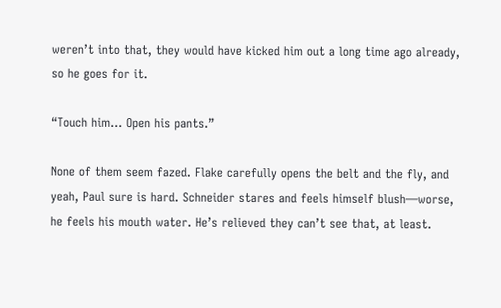weren’t into that, they would have kicked him out a long time ago already, so he goes for it.

“Touch him… Open his pants.”

None of them seem fazed. Flake carefully opens the belt and the fly, and yeah, Paul sure is hard. Schneider stares and feels himself blush—worse, he feels his mouth water. He’s relieved they can’t see that, at least.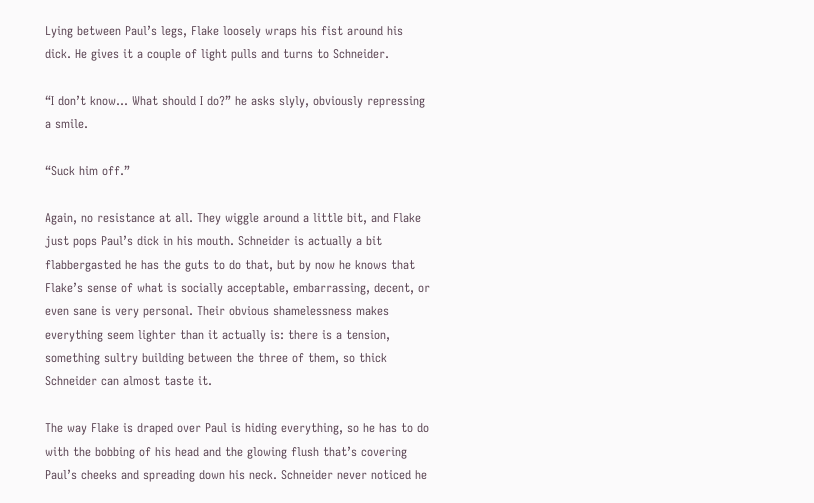Lying between Paul’s legs, Flake loosely wraps his fist around his dick. He gives it a couple of light pulls and turns to Schneider.

“I don’t know… What should I do?” he asks slyly, obviously repressing a smile.

“Suck him off.”

Again, no resistance at all. They wiggle around a little bit, and Flake just pops Paul’s dick in his mouth. Schneider is actually a bit flabbergasted he has the guts to do that, but by now he knows that Flake’s sense of what is socially acceptable, embarrassing, decent, or even sane is very personal. Their obvious shamelessness makes everything seem lighter than it actually is: there is a tension, something sultry building between the three of them, so thick Schneider can almost taste it.

The way Flake is draped over Paul is hiding everything, so he has to do with the bobbing of his head and the glowing flush that’s covering Paul’s cheeks and spreading down his neck. Schneider never noticed he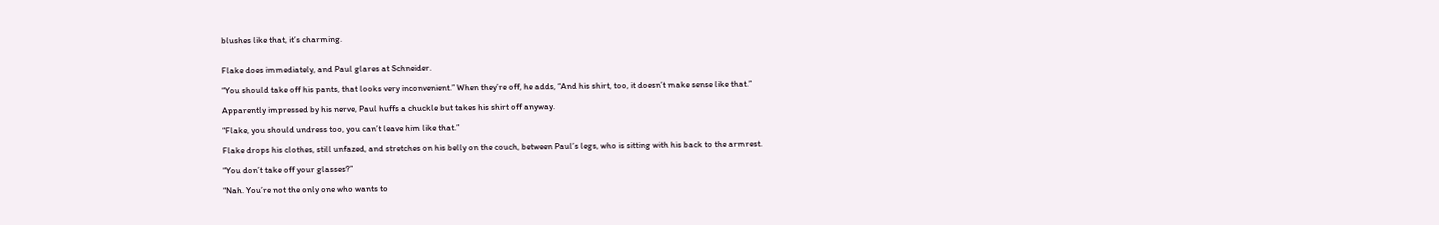blushes like that, it’s charming.


Flake does immediately, and Paul glares at Schneider.

“You should take off his pants, that looks very inconvenient.” When they’re off, he adds, “And his shirt, too, it doesn’t make sense like that.”

Apparently impressed by his nerve, Paul huffs a chuckle but takes his shirt off anyway.

“Flake, you should undress too, you can’t leave him like that.”

Flake drops his clothes, still unfazed, and stretches on his belly on the couch, between Paul’s legs, who is sitting with his back to the armrest.

“You don’t take off your glasses?”

“Nah. You’re not the only one who wants to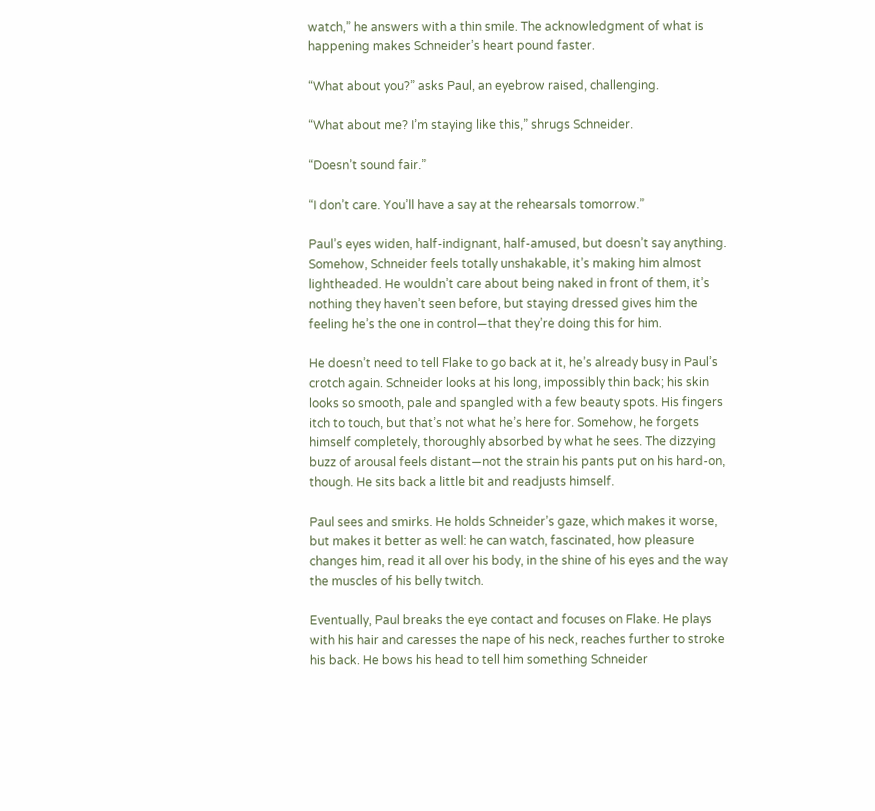watch,” he answers with a thin smile. The acknowledgment of what is happening makes Schneider’s heart pound faster.

“What about you?” asks Paul, an eyebrow raised, challenging.

“What about me? I’m staying like this,” shrugs Schneider.

“Doesn’t sound fair.”

“I don’t care. You’ll have a say at the rehearsals tomorrow.”

Paul’s eyes widen, half-indignant, half-amused, but doesn’t say anything. Somehow, Schneider feels totally unshakable, it’s making him almost lightheaded. He wouldn’t care about being naked in front of them, it’s nothing they haven’t seen before, but staying dressed gives him the feeling he’s the one in control—that they’re doing this for him.

He doesn’t need to tell Flake to go back at it, he’s already busy in Paul’s crotch again. Schneider looks at his long, impossibly thin back; his skin looks so smooth, pale and spangled with a few beauty spots. His fingers itch to touch, but that’s not what he’s here for. Somehow, he forgets himself completely, thoroughly absorbed by what he sees. The dizzying buzz of arousal feels distant—not the strain his pants put on his hard-on, though. He sits back a little bit and readjusts himself.

Paul sees and smirks. He holds Schneider’s gaze, which makes it worse, but makes it better as well: he can watch, fascinated, how pleasure changes him, read it all over his body, in the shine of his eyes and the way the muscles of his belly twitch.

Eventually, Paul breaks the eye contact and focuses on Flake. He plays with his hair and caresses the nape of his neck, reaches further to stroke his back. He bows his head to tell him something Schneider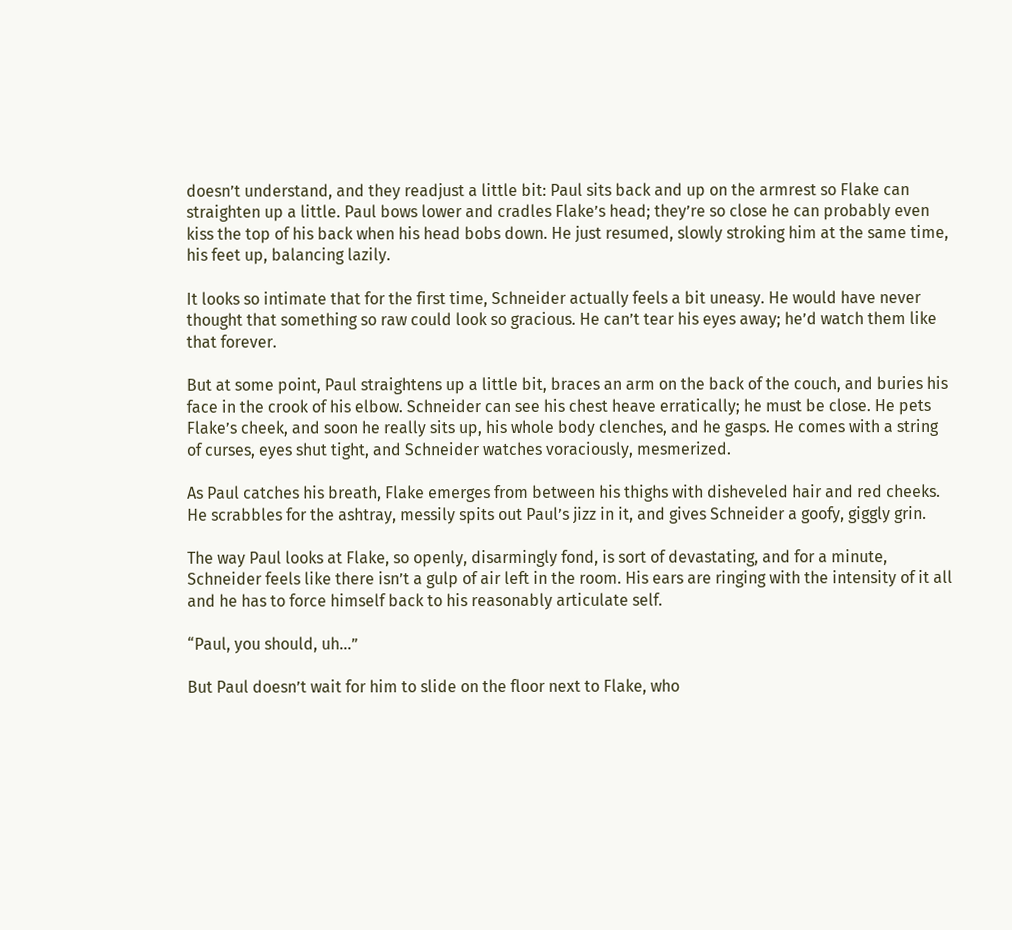doesn’t understand, and they readjust a little bit: Paul sits back and up on the armrest so Flake can straighten up a little. Paul bows lower and cradles Flake’s head; they’re so close he can probably even kiss the top of his back when his head bobs down. He just resumed, slowly stroking him at the same time, his feet up, balancing lazily.

It looks so intimate that for the first time, Schneider actually feels a bit uneasy. He would have never thought that something so raw could look so gracious. He can’t tear his eyes away; he’d watch them like that forever.

But at some point, Paul straightens up a little bit, braces an arm on the back of the couch, and buries his face in the crook of his elbow. Schneider can see his chest heave erratically; he must be close. He pets Flake’s cheek, and soon he really sits up, his whole body clenches, and he gasps. He comes with a string of curses, eyes shut tight, and Schneider watches voraciously, mesmerized.

As Paul catches his breath, Flake emerges from between his thighs with disheveled hair and red cheeks. He scrabbles for the ashtray, messily spits out Paul’s jizz in it, and gives Schneider a goofy, giggly grin.

The way Paul looks at Flake, so openly, disarmingly fond, is sort of devastating, and for a minute, Schneider feels like there isn’t a gulp of air left in the room. His ears are ringing with the intensity of it all and he has to force himself back to his reasonably articulate self.

“Paul, you should, uh...”

But Paul doesn’t wait for him to slide on the floor next to Flake, who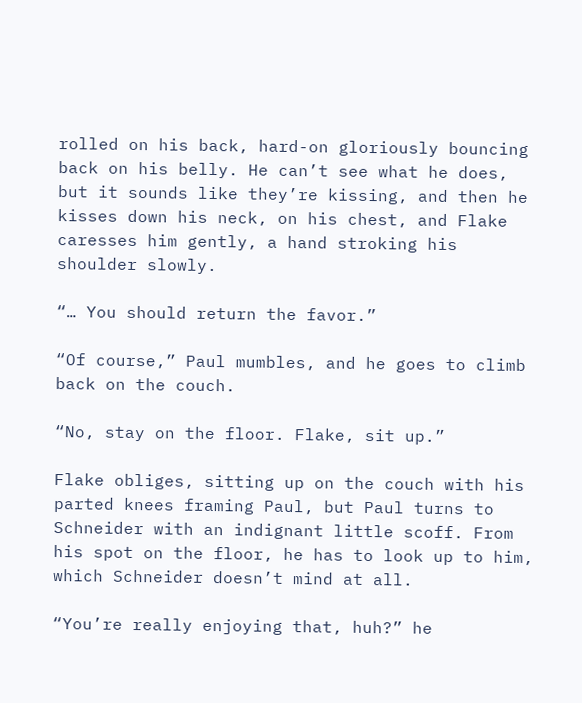rolled on his back, hard-on gloriously bouncing back on his belly. He can’t see what he does, but it sounds like they’re kissing, and then he kisses down his neck, on his chest, and Flake caresses him gently, a hand stroking his shoulder slowly.

“… You should return the favor.”

“Of course,” Paul mumbles, and he goes to climb back on the couch.

“No, stay on the floor. Flake, sit up.”

Flake obliges, sitting up on the couch with his parted knees framing Paul, but Paul turns to Schneider with an indignant little scoff. From his spot on the floor, he has to look up to him, which Schneider doesn’t mind at all.

“You’re really enjoying that, huh?” he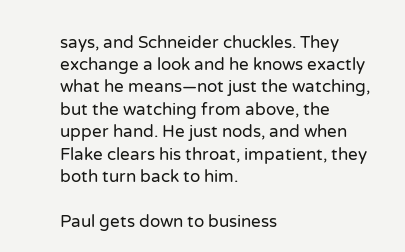says, and Schneider chuckles. They exchange a look and he knows exactly what he means—not just the watching, but the watching from above, the upper hand. He just nods, and when Flake clears his throat, impatient, they both turn back to him.

Paul gets down to business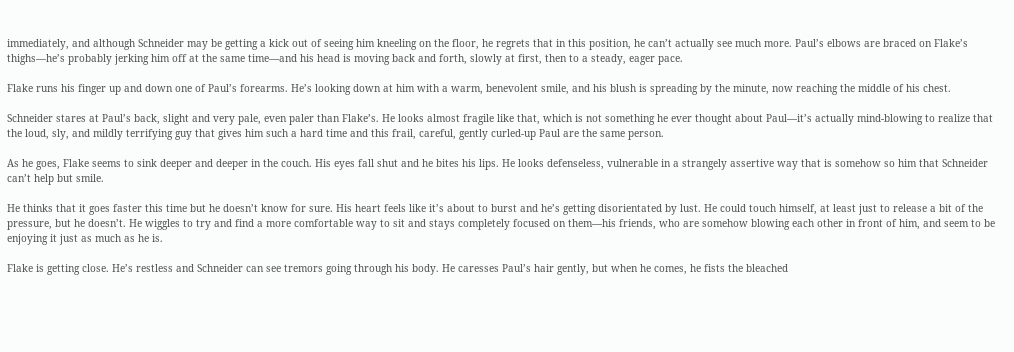immediately, and although Schneider may be getting a kick out of seeing him kneeling on the floor, he regrets that in this position, he can’t actually see much more. Paul’s elbows are braced on Flake’s thighs—he’s probably jerking him off at the same time—and his head is moving back and forth, slowly at first, then to a steady, eager pace.

Flake runs his finger up and down one of Paul’s forearms. He’s looking down at him with a warm, benevolent smile, and his blush is spreading by the minute, now reaching the middle of his chest.

Schneider stares at Paul’s back, slight and very pale, even paler than Flake’s. He looks almost fragile like that, which is not something he ever thought about Paul—it’s actually mind-blowing to realize that the loud, sly, and mildly terrifying guy that gives him such a hard time and this frail, careful, gently curled-up Paul are the same person.

As he goes, Flake seems to sink deeper and deeper in the couch. His eyes fall shut and he bites his lips. He looks defenseless, vulnerable in a strangely assertive way that is somehow so him that Schneider can’t help but smile.

He thinks that it goes faster this time but he doesn’t know for sure. His heart feels like it’s about to burst and he’s getting disorientated by lust. He could touch himself, at least just to release a bit of the pressure, but he doesn’t. He wiggles to try and find a more comfortable way to sit and stays completely focused on them—his friends, who are somehow blowing each other in front of him, and seem to be enjoying it just as much as he is.

Flake is getting close. He’s restless and Schneider can see tremors going through his body. He caresses Paul’s hair gently, but when he comes, he fists the bleached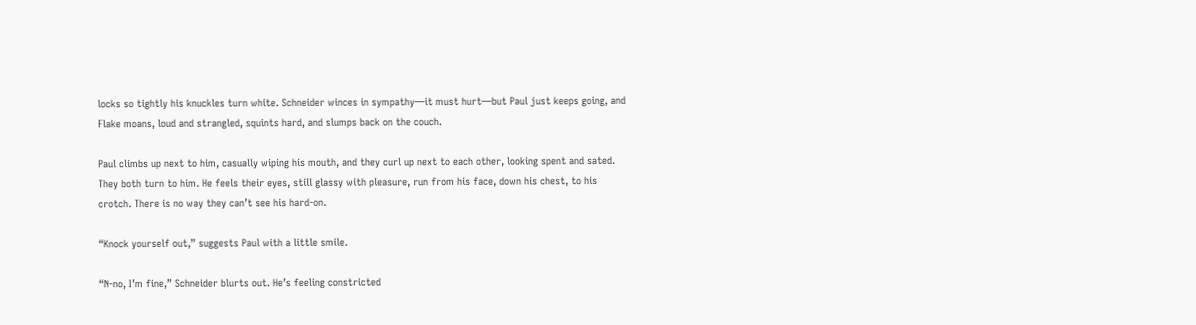locks so tightly his knuckles turn white. Schneider winces in sympathy—it must hurt—but Paul just keeps going, and Flake moans, loud and strangled, squints hard, and slumps back on the couch.

Paul climbs up next to him, casually wiping his mouth, and they curl up next to each other, looking spent and sated. They both turn to him. He feels their eyes, still glassy with pleasure, run from his face, down his chest, to his crotch. There is no way they can’t see his hard-on.

“Knock yourself out,” suggests Paul with a little smile.

“N-no, I’m fine,” Schneider blurts out. He’s feeling constricted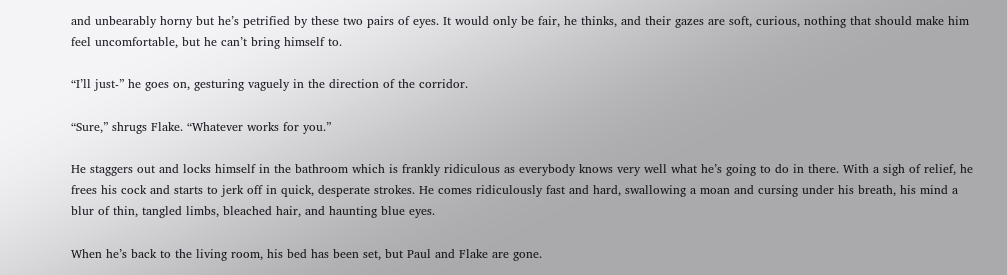and unbearably horny but he’s petrified by these two pairs of eyes. It would only be fair, he thinks, and their gazes are soft, curious, nothing that should make him feel uncomfortable, but he can’t bring himself to.

“I’ll just-” he goes on, gesturing vaguely in the direction of the corridor.

“Sure,” shrugs Flake. “Whatever works for you.”

He staggers out and locks himself in the bathroom which is frankly ridiculous as everybody knows very well what he’s going to do in there. With a sigh of relief, he frees his cock and starts to jerk off in quick, desperate strokes. He comes ridiculously fast and hard, swallowing a moan and cursing under his breath, his mind a blur of thin, tangled limbs, bleached hair, and haunting blue eyes.

When he’s back to the living room, his bed has been set, but Paul and Flake are gone.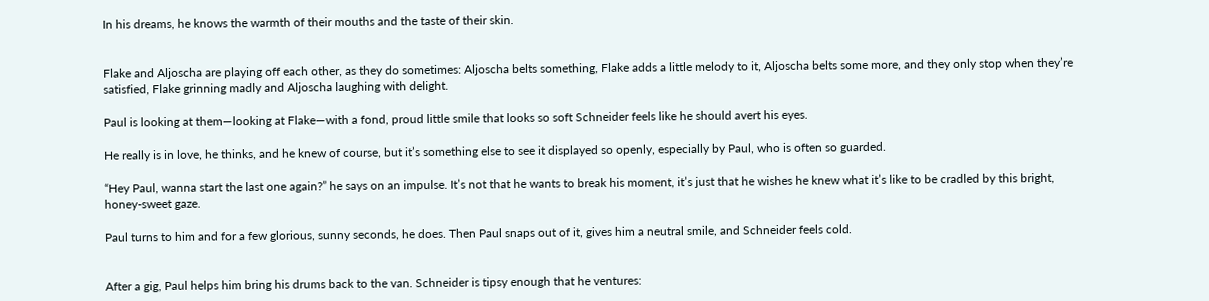In his dreams, he knows the warmth of their mouths and the taste of their skin.


Flake and Aljoscha are playing off each other, as they do sometimes: Aljoscha belts something, Flake adds a little melody to it, Aljoscha belts some more, and they only stop when they’re satisfied, Flake grinning madly and Aljoscha laughing with delight.

Paul is looking at them—looking at Flake—with a fond, proud little smile that looks so soft Schneider feels like he should avert his eyes.

He really is in love, he thinks, and he knew of course, but it’s something else to see it displayed so openly, especially by Paul, who is often so guarded.

“Hey Paul, wanna start the last one again?” he says on an impulse. It’s not that he wants to break his moment, it’s just that he wishes he knew what it’s like to be cradled by this bright, honey-sweet gaze.

Paul turns to him and for a few glorious, sunny seconds, he does. Then Paul snaps out of it, gives him a neutral smile, and Schneider feels cold.


After a gig, Paul helps him bring his drums back to the van. Schneider is tipsy enough that he ventures: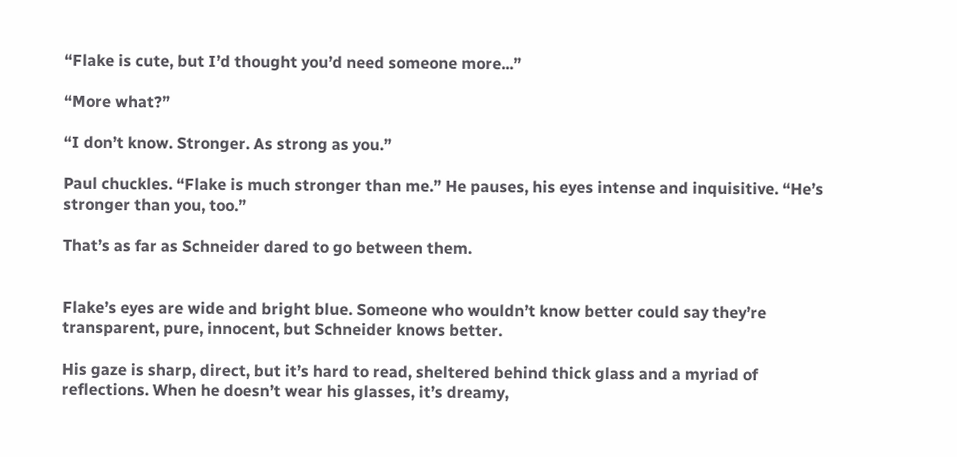“Flake is cute, but I’d thought you’d need someone more...”

“More what?”

“I don’t know. Stronger. As strong as you.”

Paul chuckles. “Flake is much stronger than me.” He pauses, his eyes intense and inquisitive. “He’s stronger than you, too.”

That’s as far as Schneider dared to go between them.


Flake’s eyes are wide and bright blue. Someone who wouldn’t know better could say they’re transparent, pure, innocent, but Schneider knows better.

His gaze is sharp, direct, but it’s hard to read, sheltered behind thick glass and a myriad of reflections. When he doesn’t wear his glasses, it’s dreamy,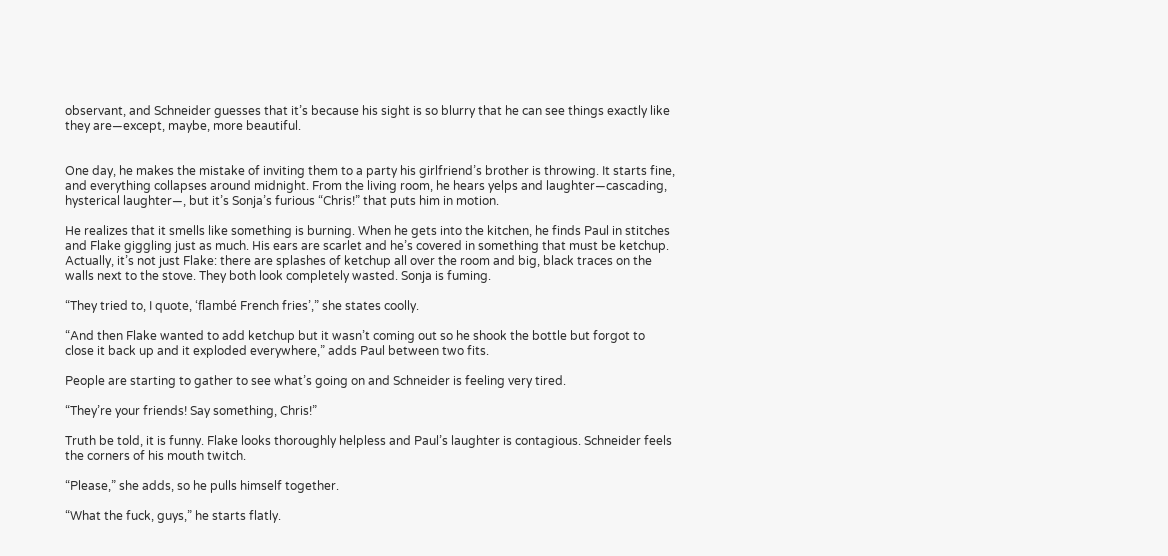observant, and Schneider guesses that it’s because his sight is so blurry that he can see things exactly like they are—except, maybe, more beautiful.


One day, he makes the mistake of inviting them to a party his girlfriend’s brother is throwing. It starts fine, and everything collapses around midnight. From the living room, he hears yelps and laughter—cascading, hysterical laughter—, but it’s Sonja’s furious “Chris!” that puts him in motion.

He realizes that it smells like something is burning. When he gets into the kitchen, he finds Paul in stitches and Flake giggling just as much. His ears are scarlet and he’s covered in something that must be ketchup. Actually, it’s not just Flake: there are splashes of ketchup all over the room and big, black traces on the walls next to the stove. They both look completely wasted. Sonja is fuming.

“They tried to, I quote, ‘flambé French fries’,” she states coolly.

“And then Flake wanted to add ketchup but it wasn’t coming out so he shook the bottle but forgot to close it back up and it exploded everywhere,” adds Paul between two fits.

People are starting to gather to see what’s going on and Schneider is feeling very tired.

“They’re your friends! Say something, Chris!”

Truth be told, it is funny. Flake looks thoroughly helpless and Paul’s laughter is contagious. Schneider feels the corners of his mouth twitch.

“Please,” she adds, so he pulls himself together.

“What the fuck, guys,” he starts flatly.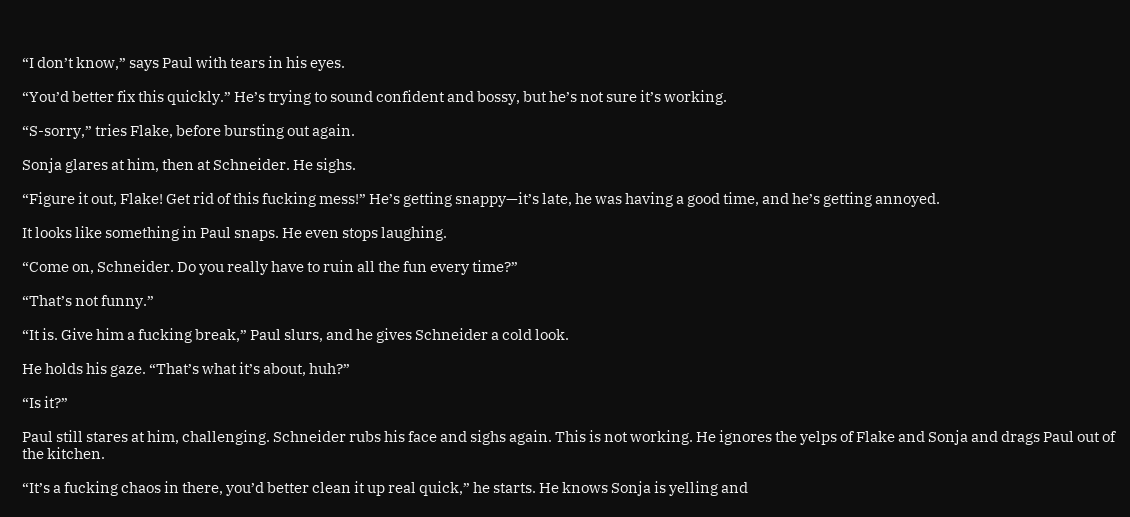“I don’t know,” says Paul with tears in his eyes.

“You’d better fix this quickly.” He’s trying to sound confident and bossy, but he’s not sure it’s working.

“S-sorry,” tries Flake, before bursting out again.

Sonja glares at him, then at Schneider. He sighs.

“Figure it out, Flake! Get rid of this fucking mess!” He’s getting snappy—it’s late, he was having a good time, and he’s getting annoyed.

It looks like something in Paul snaps. He even stops laughing.

“Come on, Schneider. Do you really have to ruin all the fun every time?”

“That’s not funny.”

“It is. Give him a fucking break,” Paul slurs, and he gives Schneider a cold look.

He holds his gaze. “That’s what it’s about, huh?”

“Is it?”

Paul still stares at him, challenging. Schneider rubs his face and sighs again. This is not working. He ignores the yelps of Flake and Sonja and drags Paul out of the kitchen.

“It’s a fucking chaos in there, you’d better clean it up real quick,” he starts. He knows Sonja is yelling and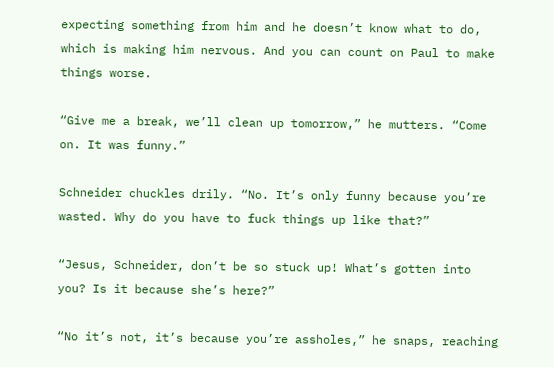expecting something from him and he doesn’t know what to do, which is making him nervous. And you can count on Paul to make things worse.

“Give me a break, we’ll clean up tomorrow,” he mutters. “Come on. It was funny.”

Schneider chuckles drily. “No. It’s only funny because you’re wasted. Why do you have to fuck things up like that?”

“Jesus, Schneider, don’t be so stuck up! What’s gotten into you? Is it because she’s here?”

“No it’s not, it’s because you’re assholes,” he snaps, reaching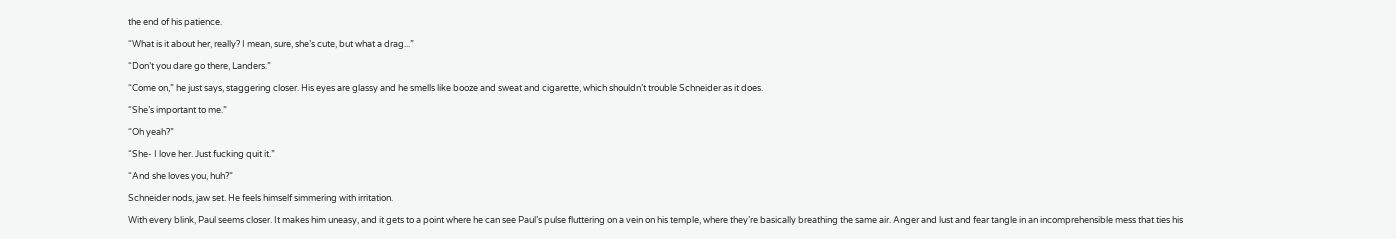the end of his patience.

“What is it about her, really? I mean, sure, she’s cute, but what a drag...”

“Don’t you dare go there, Landers.”

“Come on,” he just says, staggering closer. His eyes are glassy and he smells like booze and sweat and cigarette, which shouldn’t trouble Schneider as it does.

“She’s important to me.”

“Oh yeah?”

“She- I love her. Just fucking quit it.”

“And she loves you, huh?”

Schneider nods, jaw set. He feels himself simmering with irritation.

With every blink, Paul seems closer. It makes him uneasy, and it gets to a point where he can see Paul’s pulse fluttering on a vein on his temple, where they’re basically breathing the same air. Anger and lust and fear tangle in an incomprehensible mess that ties his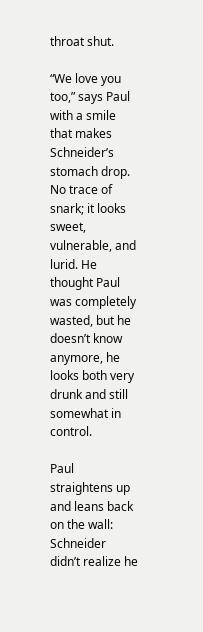throat shut.

“We love you too,” says Paul with a smile that makes Schneider’s stomach drop. No trace of snark; it looks sweet, vulnerable, and lurid. He thought Paul was completely wasted, but he doesn’t know anymore, he looks both very drunk and still somewhat in control.

Paul straightens up and leans back on the wall: Schneider didn’t realize he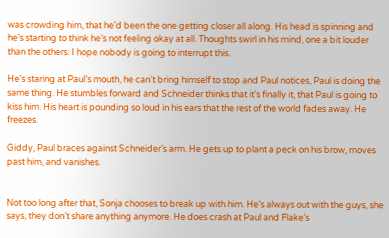was crowding him, that he’d been the one getting closer all along. His head is spinning and he’s starting to think he’s not feeling okay at all. Thoughts swirl in his mind, one a bit louder than the others: I hope nobody is going to interrupt this.

He’s staring at Paul’s mouth, he can’t bring himself to stop and Paul notices, Paul is doing the same thing. He stumbles forward and Schneider thinks that it’s finally it, that Paul is going to kiss him. His heart is pounding so loud in his ears that the rest of the world fades away. He freezes.

Giddy, Paul braces against Schneider’s arm. He gets up to plant a peck on his brow, moves past him, and vanishes.


Not too long after that, Sonja chooses to break up with him. He’s always out with the guys, she says, they don’t share anything anymore. He does crash at Paul and Flake’s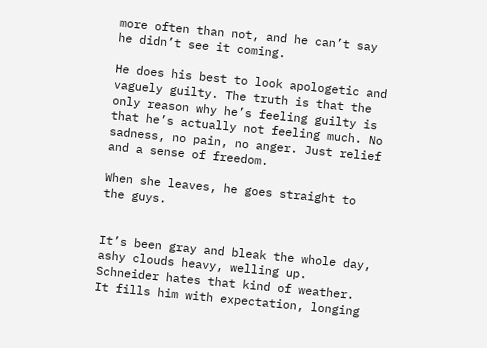more often than not, and he can’t say he didn’t see it coming.

He does his best to look apologetic and vaguely guilty. The truth is that the only reason why he’s feeling guilty is that he’s actually not feeling much. No sadness, no pain, no anger. Just relief and a sense of freedom.

When she leaves, he goes straight to the guys.


It’s been gray and bleak the whole day, ashy clouds heavy, welling up. Schneider hates that kind of weather. It fills him with expectation, longing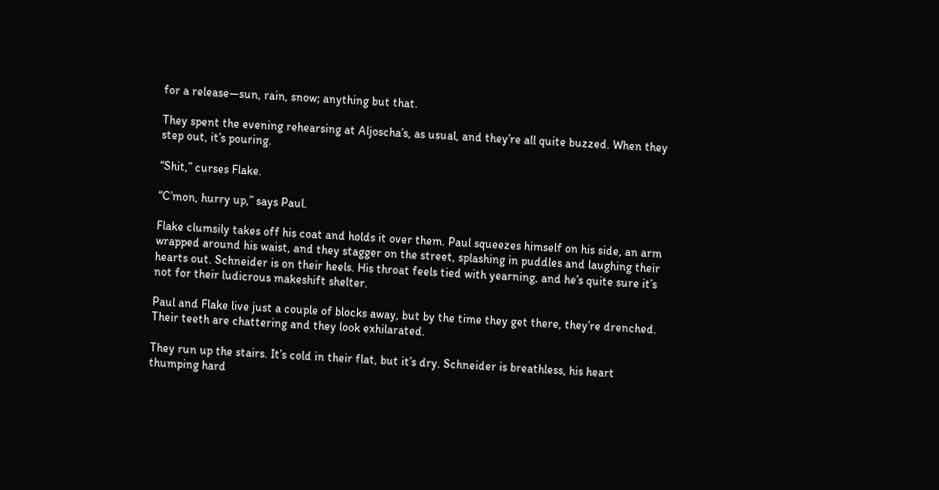for a release—sun, rain, snow; anything but that.

They spent the evening rehearsing at Aljoscha’s, as usual, and they’re all quite buzzed. When they step out, it’s pouring.

“Shit,” curses Flake.

“C’mon, hurry up,” says Paul.

Flake clumsily takes off his coat and holds it over them. Paul squeezes himself on his side, an arm wrapped around his waist, and they stagger on the street, splashing in puddles and laughing their hearts out. Schneider is on their heels. His throat feels tied with yearning, and he’s quite sure it’s not for their ludicrous makeshift shelter.

Paul and Flake live just a couple of blocks away, but by the time they get there, they’re drenched. Their teeth are chattering and they look exhilarated.

They run up the stairs. It’s cold in their flat, but it’s dry. Schneider is breathless, his heart thumping hard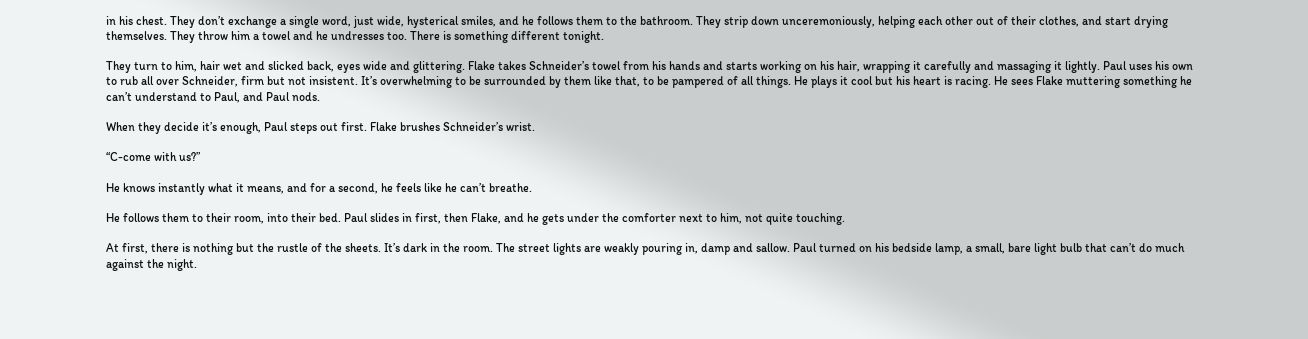in his chest. They don’t exchange a single word, just wide, hysterical smiles, and he follows them to the bathroom. They strip down unceremoniously, helping each other out of their clothes, and start drying themselves. They throw him a towel and he undresses too. There is something different tonight.

They turn to him, hair wet and slicked back, eyes wide and glittering. Flake takes Schneider’s towel from his hands and starts working on his hair, wrapping it carefully and massaging it lightly. Paul uses his own to rub all over Schneider, firm but not insistent. It’s overwhelming to be surrounded by them like that, to be pampered of all things. He plays it cool but his heart is racing. He sees Flake muttering something he can’t understand to Paul, and Paul nods.

When they decide it’s enough, Paul steps out first. Flake brushes Schneider’s wrist.

“C-come with us?”

He knows instantly what it means, and for a second, he feels like he can’t breathe.

He follows them to their room, into their bed. Paul slides in first, then Flake, and he gets under the comforter next to him, not quite touching.

At first, there is nothing but the rustle of the sheets. It’s dark in the room. The street lights are weakly pouring in, damp and sallow. Paul turned on his bedside lamp, a small, bare light bulb that can’t do much against the night.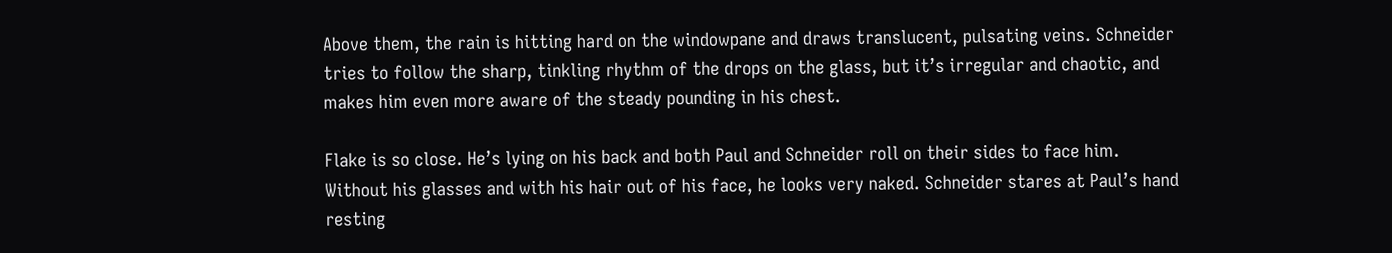Above them, the rain is hitting hard on the windowpane and draws translucent, pulsating veins. Schneider tries to follow the sharp, tinkling rhythm of the drops on the glass, but it’s irregular and chaotic, and makes him even more aware of the steady pounding in his chest.

Flake is so close. He’s lying on his back and both Paul and Schneider roll on their sides to face him. Without his glasses and with his hair out of his face, he looks very naked. Schneider stares at Paul’s hand resting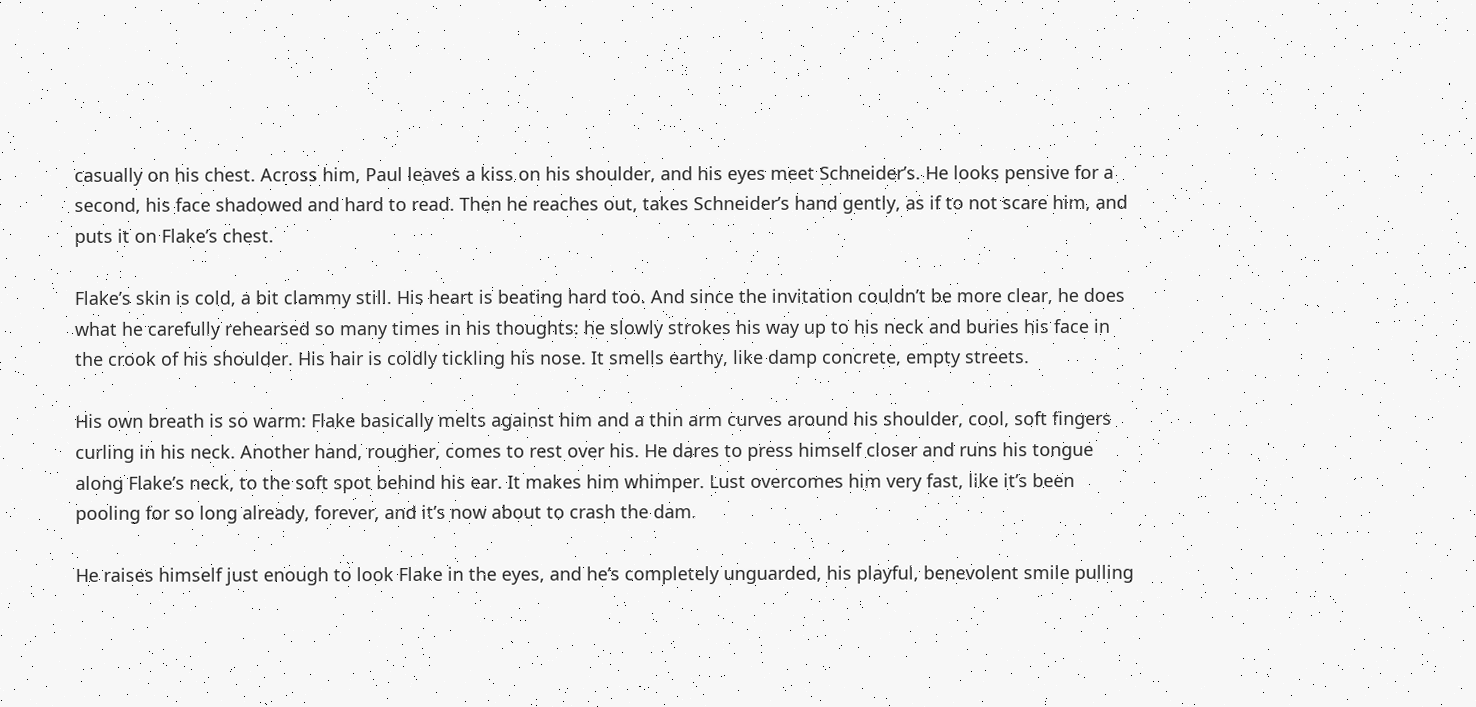casually on his chest. Across him, Paul leaves a kiss on his shoulder, and his eyes meet Schneider’s. He looks pensive for a second, his face shadowed and hard to read. Then he reaches out, takes Schneider’s hand gently, as if to not scare him, and puts it on Flake’s chest.

Flake’s skin is cold, a bit clammy still. His heart is beating hard too. And since the invitation couldn’t be more clear, he does what he carefully rehearsed so many times in his thoughts: he slowly strokes his way up to his neck and buries his face in the crook of his shoulder. His hair is coldly tickling his nose. It smells earthy, like damp concrete, empty streets.

His own breath is so warm: Flake basically melts against him and a thin arm curves around his shoulder, cool, soft fingers curling in his neck. Another hand, rougher, comes to rest over his. He dares to press himself closer and runs his tongue along Flake’s neck, to the soft spot behind his ear. It makes him whimper. Lust overcomes him very fast, like it’s been pooling for so long already, forever, and it’s now about to crash the dam.

He raises himself just enough to look Flake in the eyes, and he’s completely unguarded, his playful, benevolent smile pulling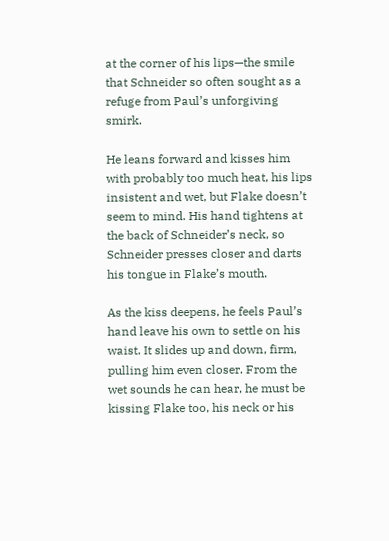at the corner of his lips—the smile that Schneider so often sought as a refuge from Paul’s unforgiving smirk.

He leans forward and kisses him with probably too much heat, his lips insistent and wet, but Flake doesn’t seem to mind. His hand tightens at the back of Schneider’s neck, so Schneider presses closer and darts his tongue in Flake’s mouth.

As the kiss deepens, he feels Paul’s hand leave his own to settle on his waist. It slides up and down, firm, pulling him even closer. From the wet sounds he can hear, he must be kissing Flake too, his neck or his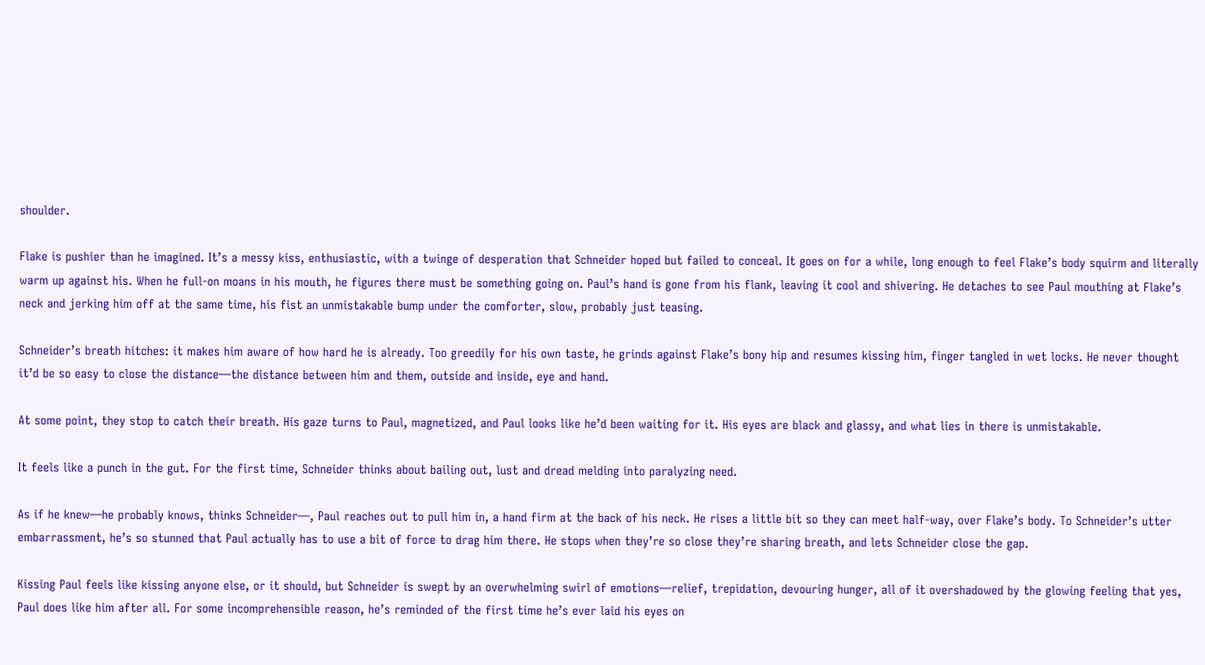shoulder.

Flake is pushier than he imagined. It’s a messy kiss, enthusiastic, with a twinge of desperation that Schneider hoped but failed to conceal. It goes on for a while, long enough to feel Flake’s body squirm and literally warm up against his. When he full-on moans in his mouth, he figures there must be something going on. Paul’s hand is gone from his flank, leaving it cool and shivering. He detaches to see Paul mouthing at Flake’s neck and jerking him off at the same time, his fist an unmistakable bump under the comforter, slow, probably just teasing.

Schneider’s breath hitches: it makes him aware of how hard he is already. Too greedily for his own taste, he grinds against Flake’s bony hip and resumes kissing him, finger tangled in wet locks. He never thought it’d be so easy to close the distance—the distance between him and them, outside and inside, eye and hand.

At some point, they stop to catch their breath. His gaze turns to Paul, magnetized, and Paul looks like he’d been waiting for it. His eyes are black and glassy, and what lies in there is unmistakable.

It feels like a punch in the gut. For the first time, Schneider thinks about bailing out, lust and dread melding into paralyzing need.

As if he knew—he probably knows, thinks Schneider—, Paul reaches out to pull him in, a hand firm at the back of his neck. He rises a little bit so they can meet half-way, over Flake’s body. To Schneider’s utter embarrassment, he’s so stunned that Paul actually has to use a bit of force to drag him there. He stops when they’re so close they’re sharing breath, and lets Schneider close the gap.

Kissing Paul feels like kissing anyone else, or it should, but Schneider is swept by an overwhelming swirl of emotions—relief, trepidation, devouring hunger, all of it overshadowed by the glowing feeling that yes, Paul does like him after all. For some incomprehensible reason, he’s reminded of the first time he’s ever laid his eyes on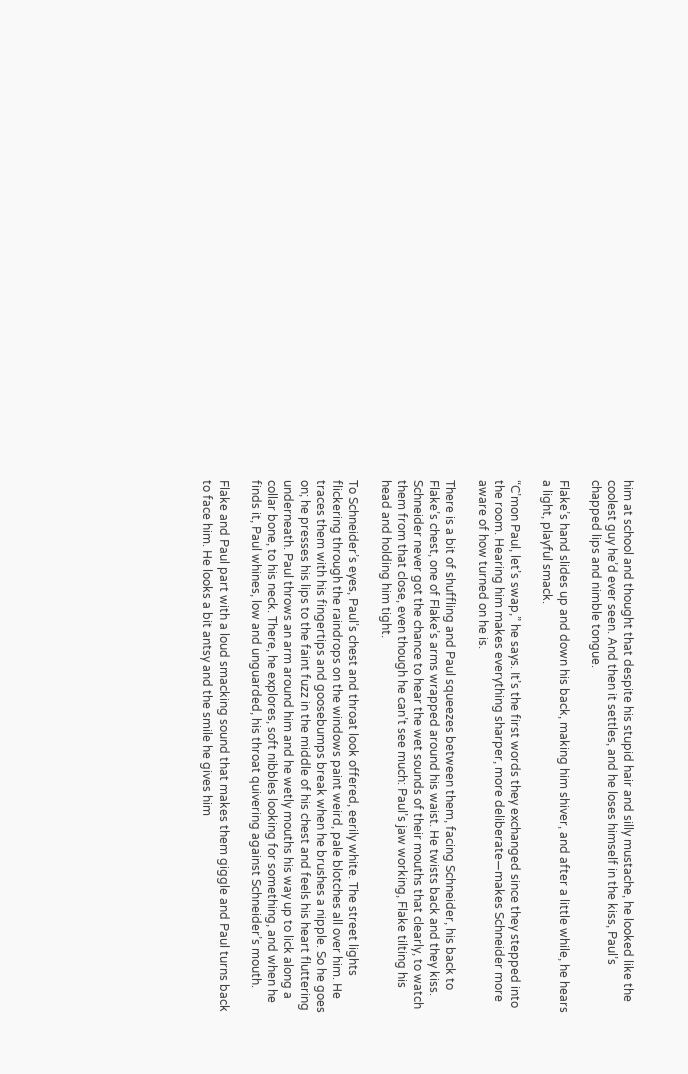him at school and thought that despite his stupid hair and silly mustache, he looked like the coolest guy he’d ever seen. And then it settles, and he loses himself in the kiss, Paul’s chapped lips and nimble tongue.

Flake’s hand slides up and down his back, making him shiver, and after a little while, he hears a light, playful smack.

“C’mon Paul, let’s swap,” he says. It’s the first words they exchanged since they stepped into the room. Hearing him makes everything sharper, more deliberate—makes Schneider more aware of how turned on he is.

There is a bit of shuffling and Paul squeezes between them, facing Schneider, his back to Flake’s chest, one of Flake’s arms wrapped around his waist. He twists back and they kiss. Schneider never got the chance to hear the wet sounds of their mouths that clearly, to watch them from that close, even though he can’t see much: Paul’s jaw working, Flake tilting his head and holding him tight.

To Schneider’s eyes, Paul’s chest and throat look offered, eerily white. The street lights flickering through the raindrops on the windows paint weird, pale blotches all over him. He traces them with his fingertips and goosebumps break when he brushes a nipple. So he goes on; he presses his lips to the faint fuzz in the middle of his chest and feels his heart fluttering underneath. Paul throws an arm around him and he wetly mouths his way up to lick along a collar bone, to his neck. There, he explores, soft nibbles looking for something, and when he finds it, Paul whines, low and unguarded, his throat quivering against Schneider’s mouth.

Flake and Paul part with a loud smacking sound that makes them giggle and Paul turns back to face him. He looks a bit antsy and the smile he gives him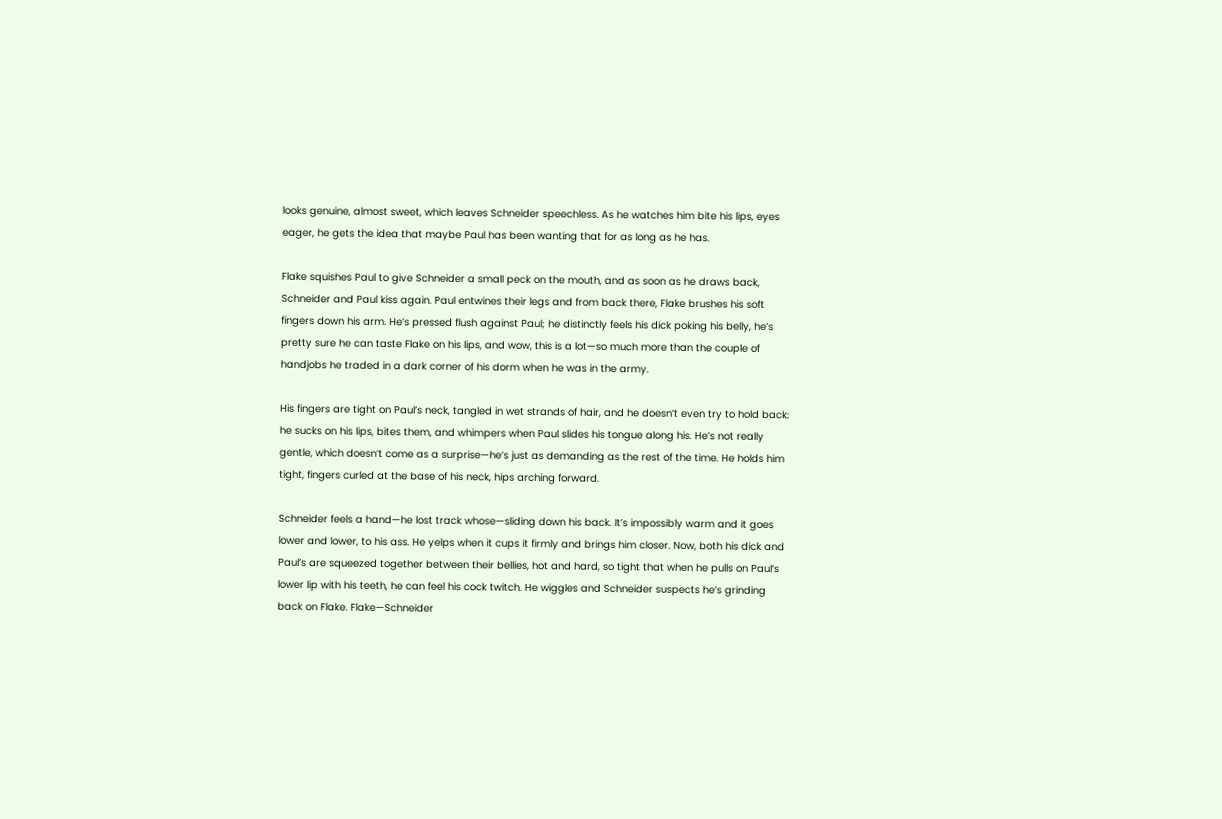looks genuine, almost sweet, which leaves Schneider speechless. As he watches him bite his lips, eyes eager, he gets the idea that maybe Paul has been wanting that for as long as he has.

Flake squishes Paul to give Schneider a small peck on the mouth, and as soon as he draws back, Schneider and Paul kiss again. Paul entwines their legs and from back there, Flake brushes his soft fingers down his arm. He’s pressed flush against Paul; he distinctly feels his dick poking his belly, he’s pretty sure he can taste Flake on his lips, and wow, this is a lot—so much more than the couple of handjobs he traded in a dark corner of his dorm when he was in the army.

His fingers are tight on Paul’s neck, tangled in wet strands of hair, and he doesn’t even try to hold back: he sucks on his lips, bites them, and whimpers when Paul slides his tongue along his. He’s not really gentle, which doesn’t come as a surprise—he’s just as demanding as the rest of the time. He holds him tight, fingers curled at the base of his neck, hips arching forward.

Schneider feels a hand—he lost track whose—sliding down his back. It’s impossibly warm and it goes lower and lower, to his ass. He yelps when it cups it firmly and brings him closer. Now, both his dick and Paul’s are squeezed together between their bellies, hot and hard, so tight that when he pulls on Paul’s lower lip with his teeth, he can feel his cock twitch. He wiggles and Schneider suspects he’s grinding back on Flake. Flake—Schneider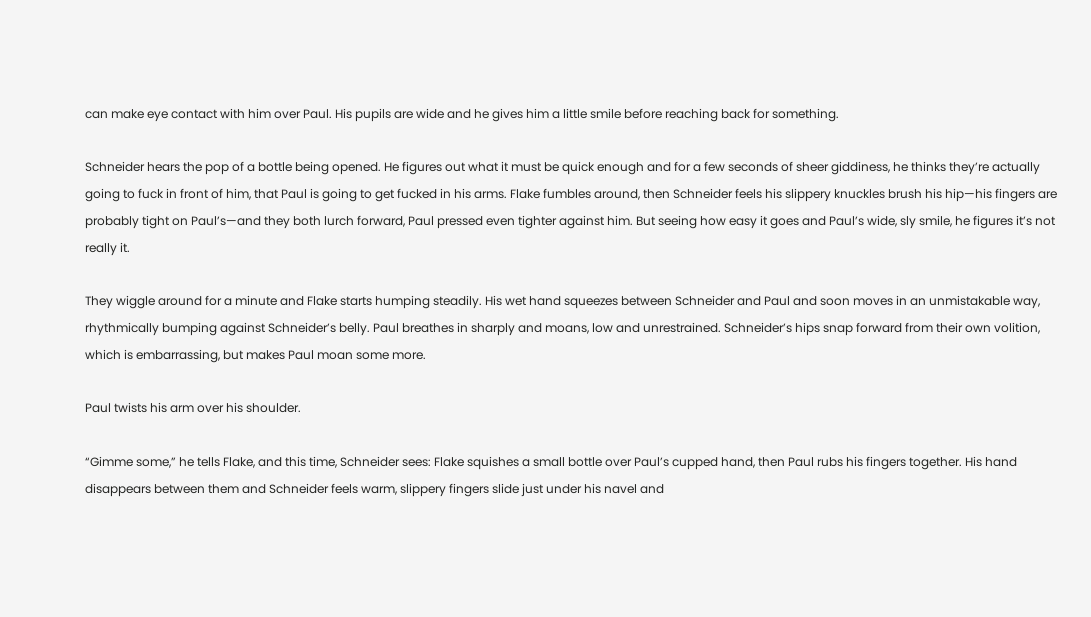can make eye contact with him over Paul. His pupils are wide and he gives him a little smile before reaching back for something.

Schneider hears the pop of a bottle being opened. He figures out what it must be quick enough and for a few seconds of sheer giddiness, he thinks they’re actually going to fuck in front of him, that Paul is going to get fucked in his arms. Flake fumbles around, then Schneider feels his slippery knuckles brush his hip—his fingers are probably tight on Paul’s—and they both lurch forward, Paul pressed even tighter against him. But seeing how easy it goes and Paul’s wide, sly smile, he figures it’s not really it.

They wiggle around for a minute and Flake starts humping steadily. His wet hand squeezes between Schneider and Paul and soon moves in an unmistakable way, rhythmically bumping against Schneider’s belly. Paul breathes in sharply and moans, low and unrestrained. Schneider’s hips snap forward from their own volition, which is embarrassing, but makes Paul moan some more.

Paul twists his arm over his shoulder.

“Gimme some,” he tells Flake, and this time, Schneider sees: Flake squishes a small bottle over Paul’s cupped hand, then Paul rubs his fingers together. His hand disappears between them and Schneider feels warm, slippery fingers slide just under his navel and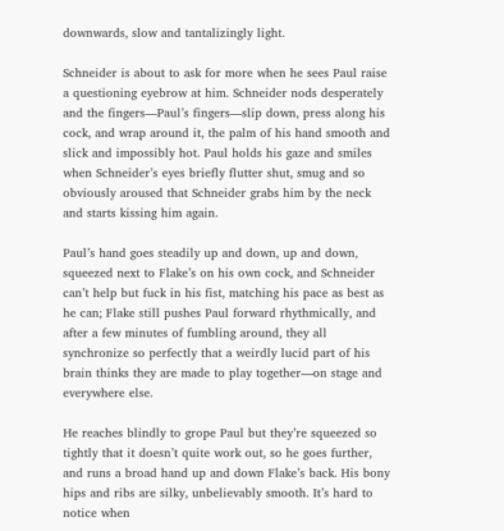downwards, slow and tantalizingly light.

Schneider is about to ask for more when he sees Paul raise a questioning eyebrow at him. Schneider nods desperately and the fingers—Paul’s fingers—slip down, press along his cock, and wrap around it, the palm of his hand smooth and slick and impossibly hot. Paul holds his gaze and smiles when Schneider’s eyes briefly flutter shut, smug and so obviously aroused that Schneider grabs him by the neck and starts kissing him again.

Paul’s hand goes steadily up and down, up and down, squeezed next to Flake’s on his own cock, and Schneider can’t help but fuck in his fist, matching his pace as best as he can; Flake still pushes Paul forward rhythmically, and after a few minutes of fumbling around, they all synchronize so perfectly that a weirdly lucid part of his brain thinks they are made to play together—on stage and everywhere else.

He reaches blindly to grope Paul but they’re squeezed so tightly that it doesn’t quite work out, so he goes further, and runs a broad hand up and down Flake’s back. His bony hips and ribs are silky, unbelievably smooth. It’s hard to notice when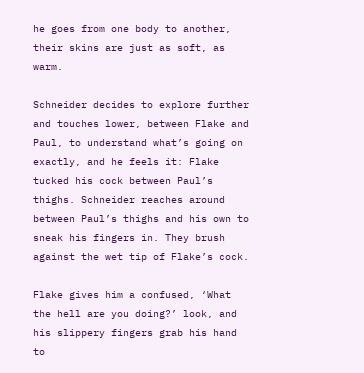he goes from one body to another, their skins are just as soft, as warm.

Schneider decides to explore further and touches lower, between Flake and Paul, to understand what’s going on exactly, and he feels it: Flake tucked his cock between Paul’s thighs. Schneider reaches around between Paul’s thighs and his own to sneak his fingers in. They brush against the wet tip of Flake’s cock.

Flake gives him a confused, ‘What the hell are you doing?’ look, and his slippery fingers grab his hand to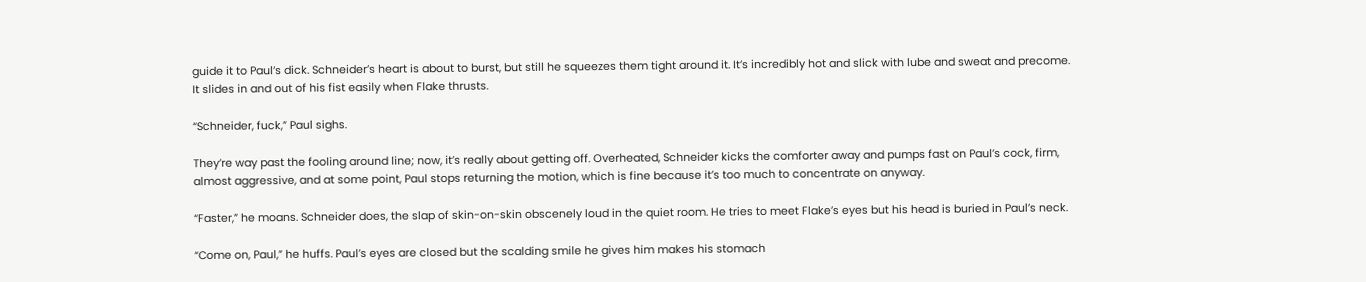guide it to Paul’s dick. Schneider’s heart is about to burst, but still he squeezes them tight around it. It’s incredibly hot and slick with lube and sweat and precome. It slides in and out of his fist easily when Flake thrusts.

“Schneider, fuck,” Paul sighs.

They’re way past the fooling around line; now, it’s really about getting off. Overheated, Schneider kicks the comforter away and pumps fast on Paul’s cock, firm, almost aggressive, and at some point, Paul stops returning the motion, which is fine because it’s too much to concentrate on anyway.

“Faster,” he moans. Schneider does, the slap of skin-on-skin obscenely loud in the quiet room. He tries to meet Flake’s eyes but his head is buried in Paul’s neck.

“Come on, Paul,” he huffs. Paul’s eyes are closed but the scalding smile he gives him makes his stomach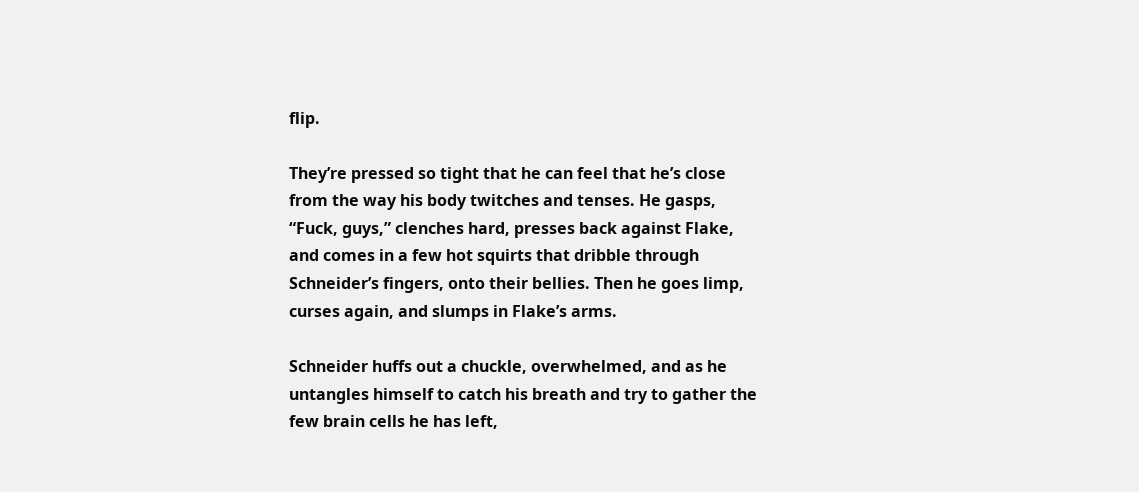flip.

They’re pressed so tight that he can feel that he’s close from the way his body twitches and tenses. He gasps, “Fuck, guys,” clenches hard, presses back against Flake, and comes in a few hot squirts that dribble through Schneider’s fingers, onto their bellies. Then he goes limp, curses again, and slumps in Flake’s arms.

Schneider huffs out a chuckle, overwhelmed, and as he untangles himself to catch his breath and try to gather the few brain cells he has left,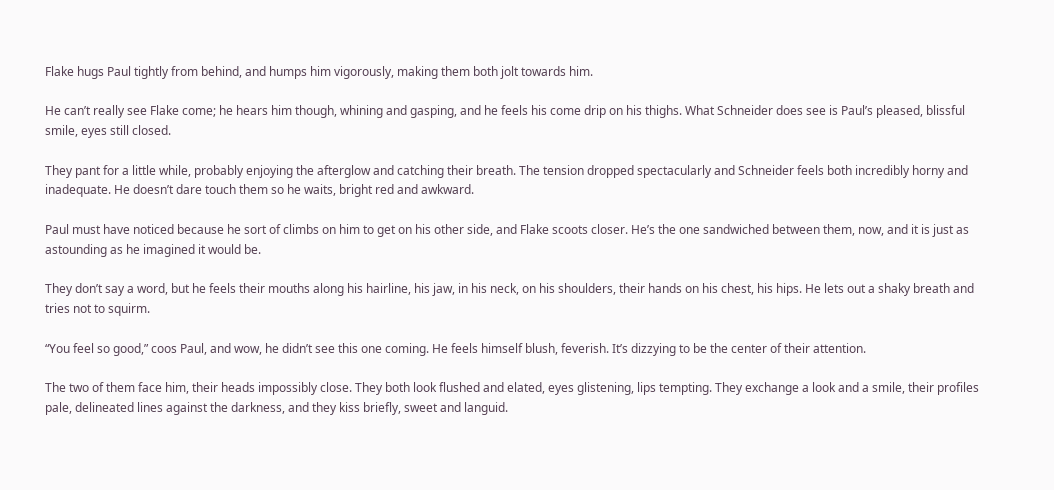Flake hugs Paul tightly from behind, and humps him vigorously, making them both jolt towards him.

He can’t really see Flake come; he hears him though, whining and gasping, and he feels his come drip on his thighs. What Schneider does see is Paul’s pleased, blissful smile, eyes still closed.

They pant for a little while, probably enjoying the afterglow and catching their breath. The tension dropped spectacularly and Schneider feels both incredibly horny and inadequate. He doesn’t dare touch them so he waits, bright red and awkward.

Paul must have noticed because he sort of climbs on him to get on his other side, and Flake scoots closer. He’s the one sandwiched between them, now, and it is just as astounding as he imagined it would be.

They don’t say a word, but he feels their mouths along his hairline, his jaw, in his neck, on his shoulders, their hands on his chest, his hips. He lets out a shaky breath and tries not to squirm.

“You feel so good,” coos Paul, and wow, he didn’t see this one coming. He feels himself blush, feverish. It’s dizzying to be the center of their attention.

The two of them face him, their heads impossibly close. They both look flushed and elated, eyes glistening, lips tempting. They exchange a look and a smile, their profiles pale, delineated lines against the darkness, and they kiss briefly, sweet and languid.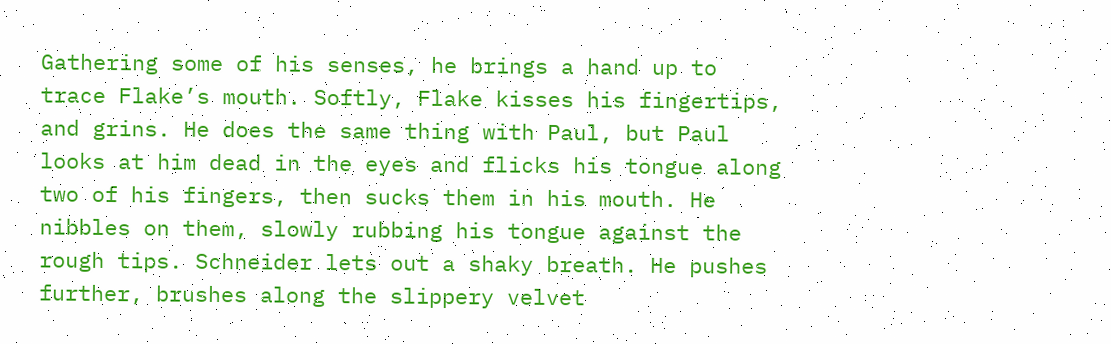Gathering some of his senses, he brings a hand up to trace Flake’s mouth. Softly, Flake kisses his fingertips, and grins. He does the same thing with Paul, but Paul looks at him dead in the eyes and flicks his tongue along two of his fingers, then sucks them in his mouth. He nibbles on them, slowly rubbing his tongue against the rough tips. Schneider lets out a shaky breath. He pushes further, brushes along the slippery velvet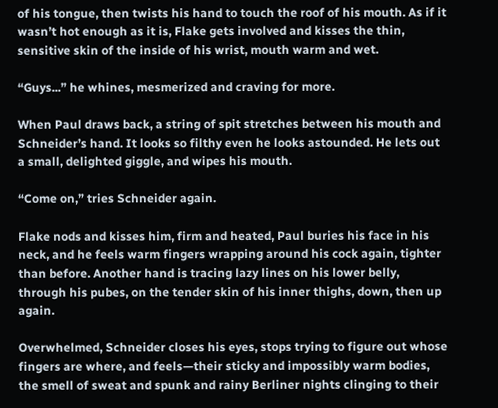of his tongue, then twists his hand to touch the roof of his mouth. As if it wasn’t hot enough as it is, Flake gets involved and kisses the thin, sensitive skin of the inside of his wrist, mouth warm and wet.

“Guys...” he whines, mesmerized and craving for more.

When Paul draws back, a string of spit stretches between his mouth and Schneider’s hand. It looks so filthy even he looks astounded. He lets out a small, delighted giggle, and wipes his mouth.

“Come on,” tries Schneider again.

Flake nods and kisses him, firm and heated, Paul buries his face in his neck, and he feels warm fingers wrapping around his cock again, tighter than before. Another hand is tracing lazy lines on his lower belly, through his pubes, on the tender skin of his inner thighs, down, then up again.

Overwhelmed, Schneider closes his eyes, stops trying to figure out whose fingers are where, and feels—their sticky and impossibly warm bodies, the smell of sweat and spunk and rainy Berliner nights clinging to their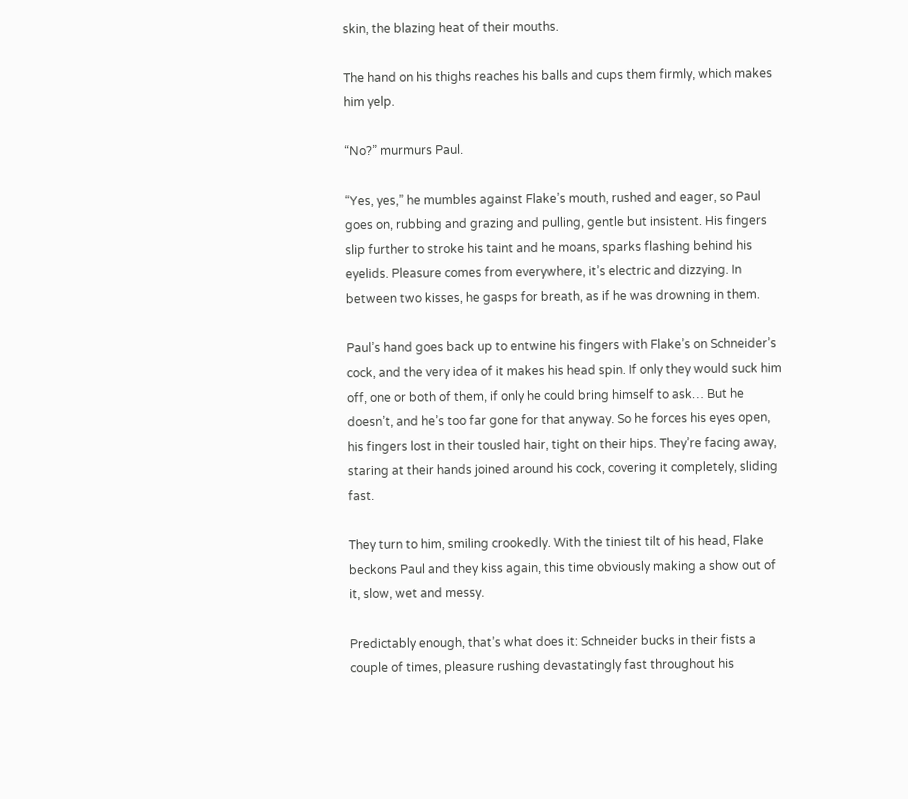skin, the blazing heat of their mouths.

The hand on his thighs reaches his balls and cups them firmly, which makes him yelp.

“No?” murmurs Paul.

“Yes, yes,” he mumbles against Flake’s mouth, rushed and eager, so Paul goes on, rubbing and grazing and pulling, gentle but insistent. His fingers slip further to stroke his taint and he moans, sparks flashing behind his eyelids. Pleasure comes from everywhere, it’s electric and dizzying. In between two kisses, he gasps for breath, as if he was drowning in them.

Paul’s hand goes back up to entwine his fingers with Flake’s on Schneider’s cock, and the very idea of it makes his head spin. If only they would suck him off, one or both of them, if only he could bring himself to ask… But he doesn’t, and he’s too far gone for that anyway. So he forces his eyes open, his fingers lost in their tousled hair, tight on their hips. They’re facing away, staring at their hands joined around his cock, covering it completely, sliding fast.

They turn to him, smiling crookedly. With the tiniest tilt of his head, Flake beckons Paul and they kiss again, this time obviously making a show out of it, slow, wet and messy.

Predictably enough, that’s what does it: Schneider bucks in their fists a couple of times, pleasure rushing devastatingly fast throughout his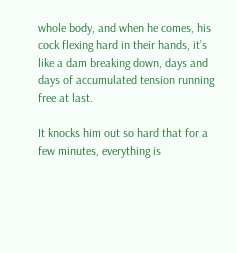whole body, and when he comes, his cock flexing hard in their hands, it’s like a dam breaking down, days and days of accumulated tension running free at last.

It knocks him out so hard that for a few minutes, everything is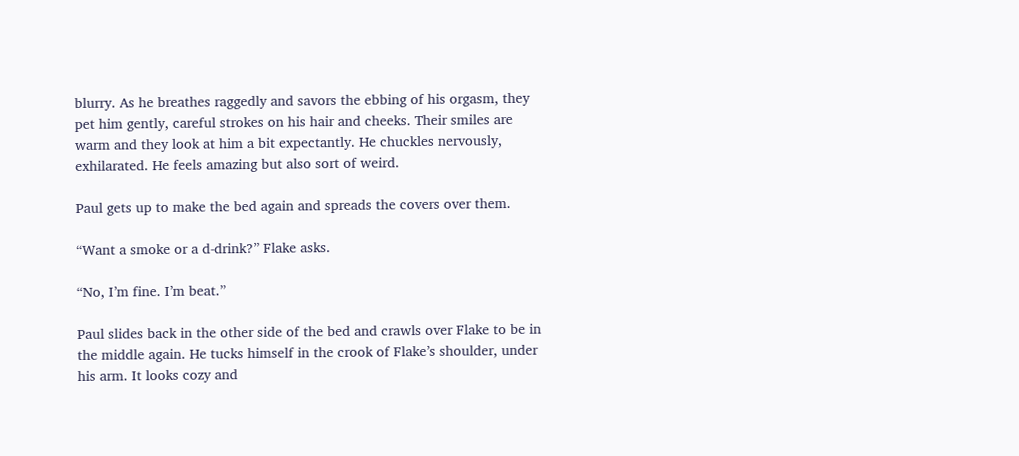blurry. As he breathes raggedly and savors the ebbing of his orgasm, they pet him gently, careful strokes on his hair and cheeks. Their smiles are warm and they look at him a bit expectantly. He chuckles nervously, exhilarated. He feels amazing but also sort of weird.

Paul gets up to make the bed again and spreads the covers over them.

“Want a smoke or a d-drink?” Flake asks.

“No, I’m fine. I’m beat.”

Paul slides back in the other side of the bed and crawls over Flake to be in the middle again. He tucks himself in the crook of Flake’s shoulder, under his arm. It looks cozy and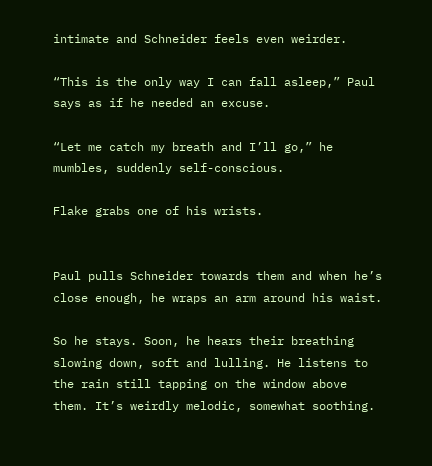intimate and Schneider feels even weirder.

“This is the only way I can fall asleep,” Paul says as if he needed an excuse.

“Let me catch my breath and I’ll go,” he mumbles, suddenly self-conscious.

Flake grabs one of his wrists.


Paul pulls Schneider towards them and when he’s close enough, he wraps an arm around his waist.

So he stays. Soon, he hears their breathing slowing down, soft and lulling. He listens to the rain still tapping on the window above them. It’s weirdly melodic, somewhat soothing.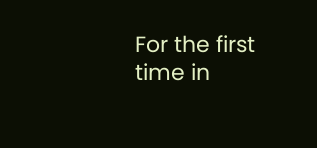For the first time in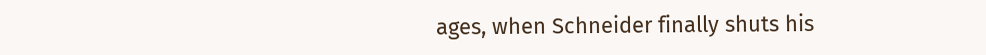ages, when Schneider finally shuts his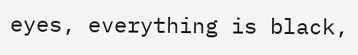eyes, everything is black,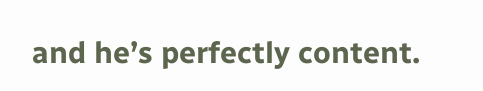and he’s perfectly content.